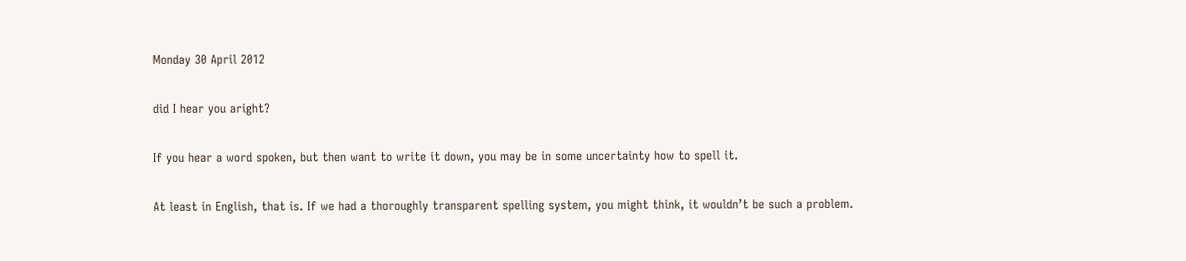Monday 30 April 2012

did I hear you aright?

If you hear a word spoken, but then want to write it down, you may be in some uncertainty how to spell it.

At least in English, that is. If we had a thoroughly transparent spelling system, you might think, it wouldn’t be such a problem.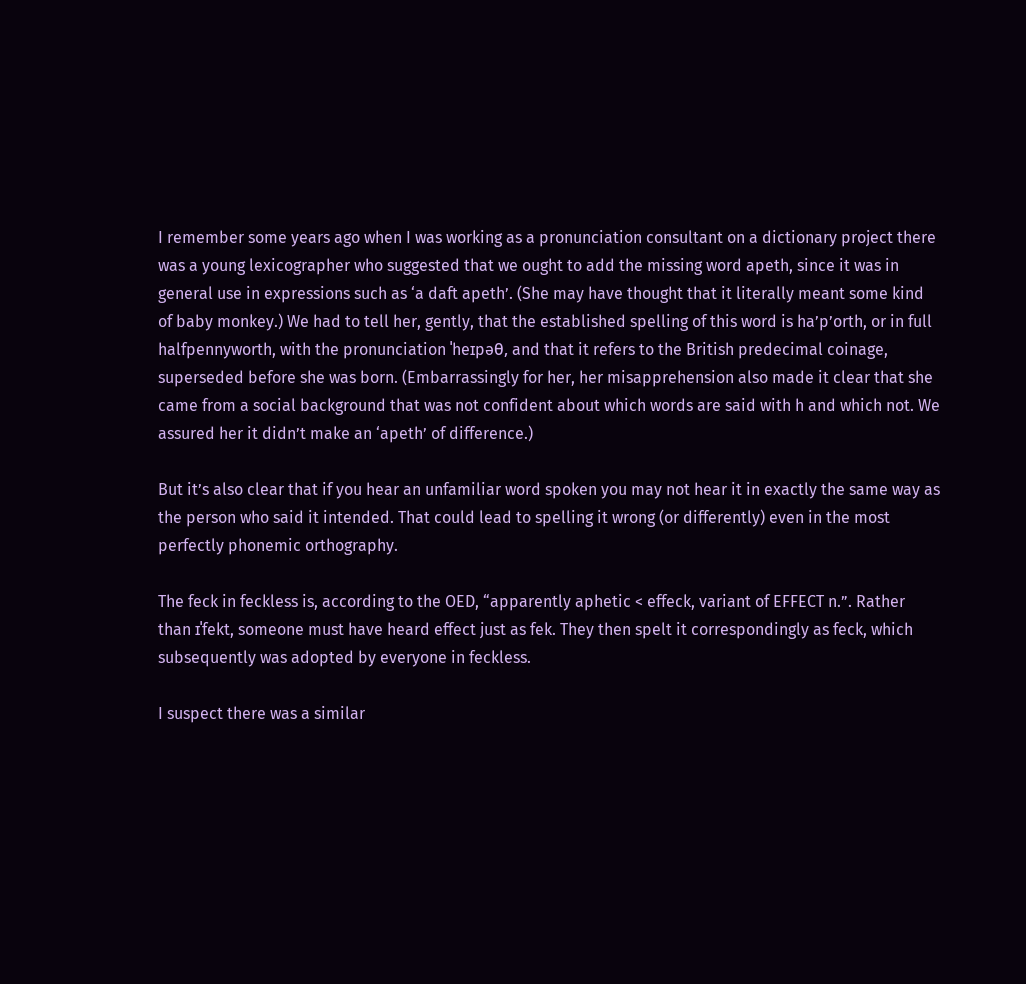I remember some years ago when I was working as a pronunciation consultant on a dictionary project there was a young lexicographer who suggested that we ought to add the missing word apeth, since it was in general use in expressions such as ‘a daft apeth’. (She may have thought that it literally meant some kind of baby monkey.) We had to tell her, gently, that the established spelling of this word is ha’p’orth, or in full halfpennyworth, with the pronunciation ˈheɪpəθ, and that it refers to the British predecimal coinage, superseded before she was born. (Embarrassingly for her, her misapprehension also made it clear that she came from a social background that was not confident about which words are said with h and which not. We assured her it didn’t make an ‘apeth’ of difference.)

But it’s also clear that if you hear an unfamiliar word spoken you may not hear it in exactly the same way as the person who said it intended. That could lead to spelling it wrong (or differently) even in the most perfectly phonemic orthography.

The feck in feckless is, according to the OED, “apparently aphetic < effeck, variant of EFFECT n.”. Rather than ɪˈfekt, someone must have heard effect just as fek. They then spelt it correspondingly as feck, which subsequently was adopted by everyone in feckless.

I suspect there was a similar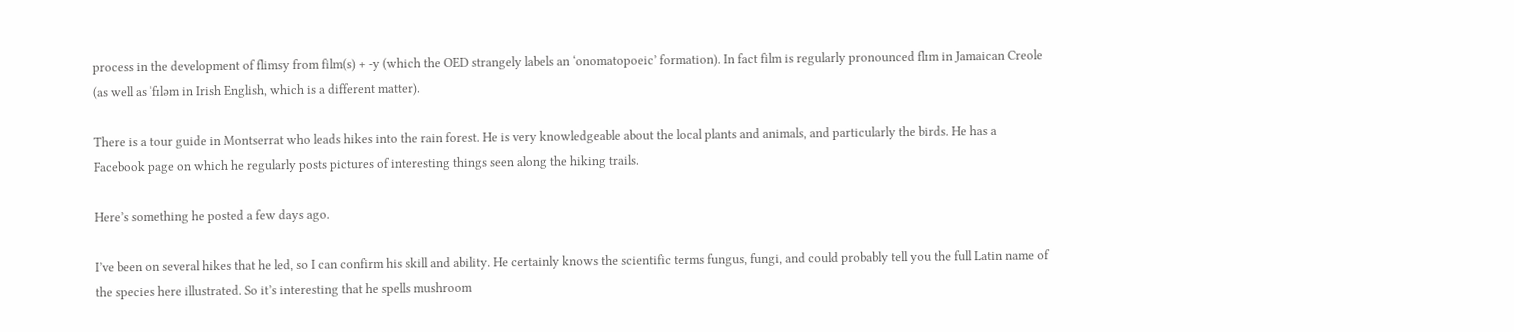process in the development of flimsy from film(s) + -y (which the OED strangely labels an ‘onomatopoeic’ formation). In fact film is regularly pronounced flɪm in Jamaican Creole (as well as ˈfɪləm in Irish English, which is a different matter).

There is a tour guide in Montserrat who leads hikes into the rain forest. He is very knowledgeable about the local plants and animals, and particularly the birds. He has a Facebook page on which he regularly posts pictures of interesting things seen along the hiking trails.

Here’s something he posted a few days ago.

I’ve been on several hikes that he led, so I can confirm his skill and ability. He certainly knows the scientific terms fungus, fungi, and could probably tell you the full Latin name of the species here illustrated. So it’s interesting that he spells mushroom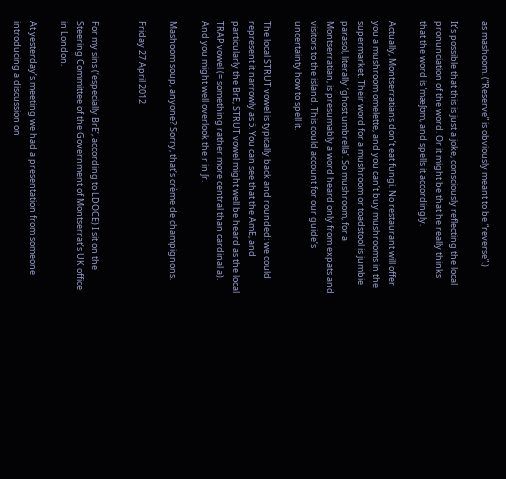as mashoom. (“Reserve” is obviously meant to be “reverse”.)

It’s possible that this is just a joke, consciously reflecting the local pronunciation of the word. Or it might be that he really thinks that the word is ˈmæʃʊm, and spells it accordingly.

Actually, Montserratians don’t eat fungi. No restaurant will offer you a mushroom omelette, and you can’t buy mushrooms in the supermarket. Their word for a mushroom or toadstool is jumbie parasol, literally ‘ghost umbrella’. So mushroom, for a Montserratian, is presumably a word heard only from expats and visitors to the island. This could account for our guide’s uncertainty how to spell it.

The local STRUT vowel is typically back and rounded: we could represent it narrowly as ɔ̈. You can see that the AmE, and particularly the BrE, STRUT vowel might well be heard as the local TRAP vowel (= something rather more central than cardinal a). And you might well overlook the r in ʃr.

Mashoom soup, anyone? Sorry, that’s crème de champignons.

Friday 27 April 2012


For my sins (‘especially BrE’, according to LDOCE) I sit on the Steering Committee of the Government of Montserrat’s UK office in London.

At yesterday’s meeting we had a presentation from someone introducing a discussion on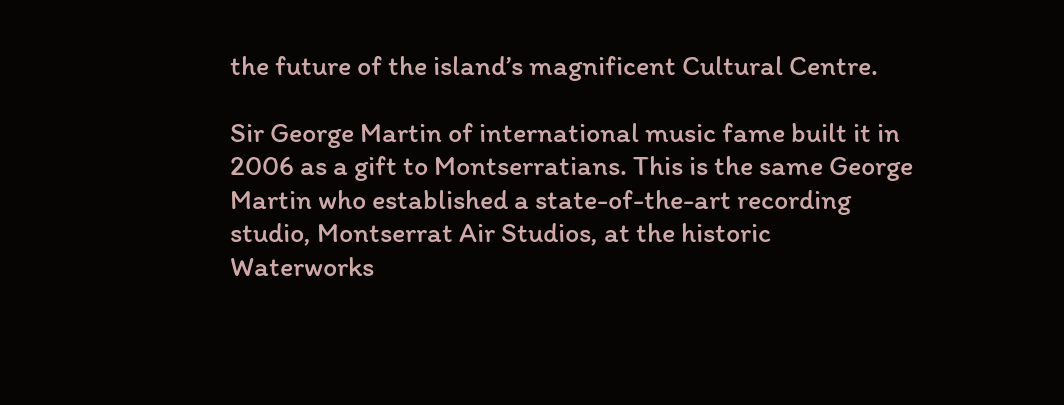the future of the island’s magnificent Cultural Centre.

Sir George Martin of international music fame built it in 2006 as a gift to Montserratians. This is the same George Martin who established a state-of-the-art recording studio, Montserrat Air Studios, at the historic Waterworks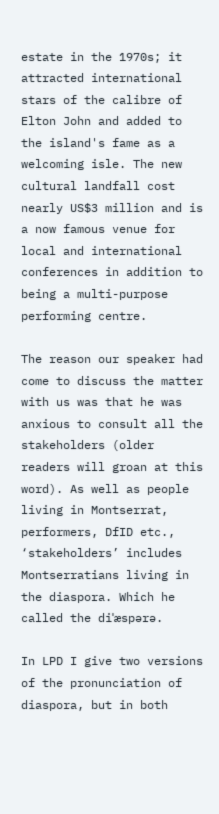estate in the 1970s; it attracted international stars of the calibre of Elton John and added to the island's fame as a welcoming isle. The new cultural landfall cost nearly US$3 million and is a now famous venue for local and international conferences in addition to being a multi-purpose performing centre.

The reason our speaker had come to discuss the matter with us was that he was anxious to consult all the stakeholders (older readers will groan at this word). As well as people living in Montserrat, performers, DfID etc., ‘stakeholders’ includes Montserratians living in the diaspora. Which he called the diˈæspərə.

In LPD I give two versions of the pronunciation of diaspora, but in both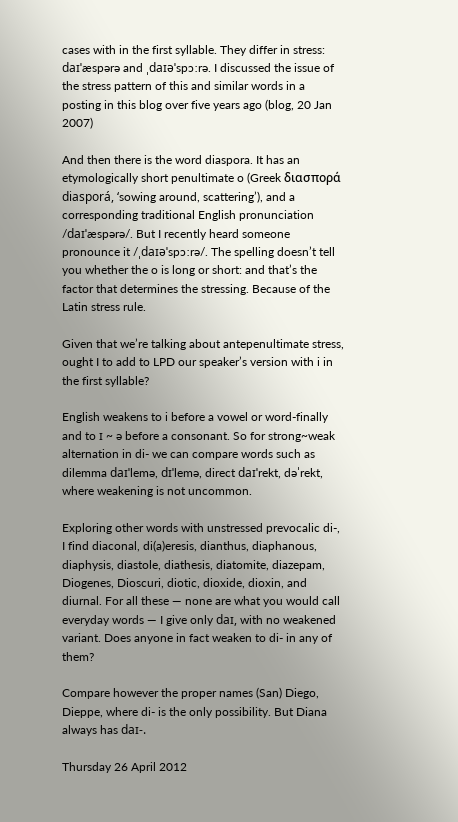cases with in the first syllable. They differ in stress: daɪˈæspərə and ˌdaɪəˈspɔːrə. I discussed the issue of the stress pattern of this and similar words in a posting in this blog over five years ago (blog, 20 Jan 2007)

And then there is the word diaspora. It has an etymologically short penultimate o (Greek διασπορά diasporá, ‘sowing around, scattering’), and a corresponding traditional English pronunciation /daɪˈæspərə/. But I recently heard someone pronounce it /ˌdaɪəˈspɔːrə/. The spelling doesn’t tell you whether the o is long or short: and that’s the factor that determines the stressing. Because of the Latin stress rule.

Given that we’re talking about antepenultimate stress, ought I to add to LPD our speaker’s version with i in the first syllable?

English weakens to i before a vowel or word-finally and to ɪ ~ ə before a consonant. So for strong~weak alternation in di- we can compare words such as dilemma daɪˈlemə, dɪˈlemə, direct daɪˈrekt, dəˈrekt, where weakening is not uncommon.

Exploring other words with unstressed prevocalic di-, I find diaconal, di(a)eresis, dianthus, diaphanous, diaphysis, diastole, diathesis, diatomite, diazepam, Diogenes, Dioscuri, diotic, dioxide, dioxin, and diurnal. For all these — none are what you would call everyday words — I give only daɪ, with no weakened variant. Does anyone in fact weaken to di- in any of them?

Compare however the proper names (San) Diego, Dieppe, where di- is the only possibility. But Diana always has daɪ-.

Thursday 26 April 2012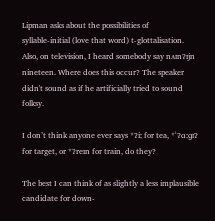Lipman asks about the possibilities of
syllable-initial (love that word) t-glottalisation. Also, on television, I heard somebody say nʌɪnʔɪjn nineteen. Where does this occur? The speaker didn't sound as if he artificially tried to sound folksy.

I don’t think anyone ever says *ʔiː for tea, *ˈʔɑːɡɪʔ for target, or *ʔreɪn for train, do they?

The best I can think of as slightly a less implausible candidate for down-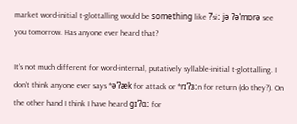market word-initial t-glottalling would be somethinɡ like ?ˈsiː jə ʔəˈmɒrə see you tomorrow. Has anyone ever heard that?

It’s not much different for word-internal, putatively syllable-initial t-glottalling. I don’t think anyone ever says *əˈʔæk for attack or *rɪˈʔɜːn for return (do they?). On the other hand I think I have heard ɡɪˈʔɑː for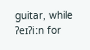guitar, while ʔeɪʔiːn for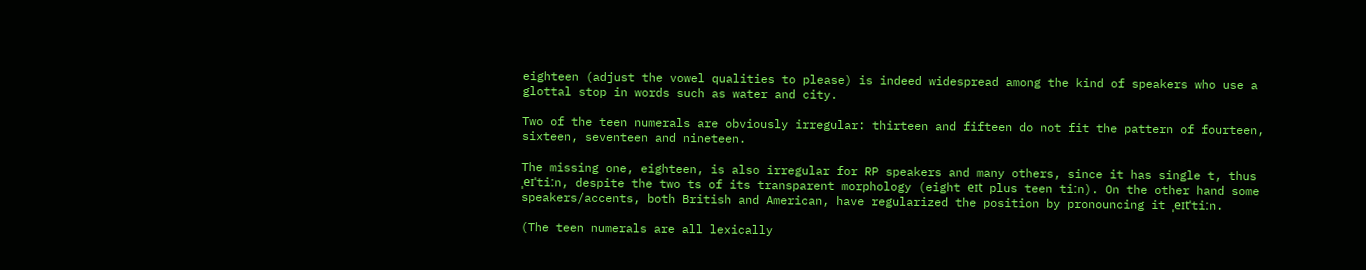eighteen (adjust the vowel qualities to please) is indeed widespread among the kind of speakers who use a glottal stop in words such as water and city.

Two of the teen numerals are obviously irregular: thirteen and fifteen do not fit the pattern of fourteen, sixteen, seventeen and nineteen.

The missing one, eighteen, is also irregular for RP speakers and many others, since it has single t, thus ˌeɪˈtiːn, despite the two ts of its transparent morphology (eight eɪt plus teen tiːn). On the other hand some speakers/accents, both British and American, have regularized the position by pronouncing it ˌeɪtˈtiːn.

(The teen numerals are all lexically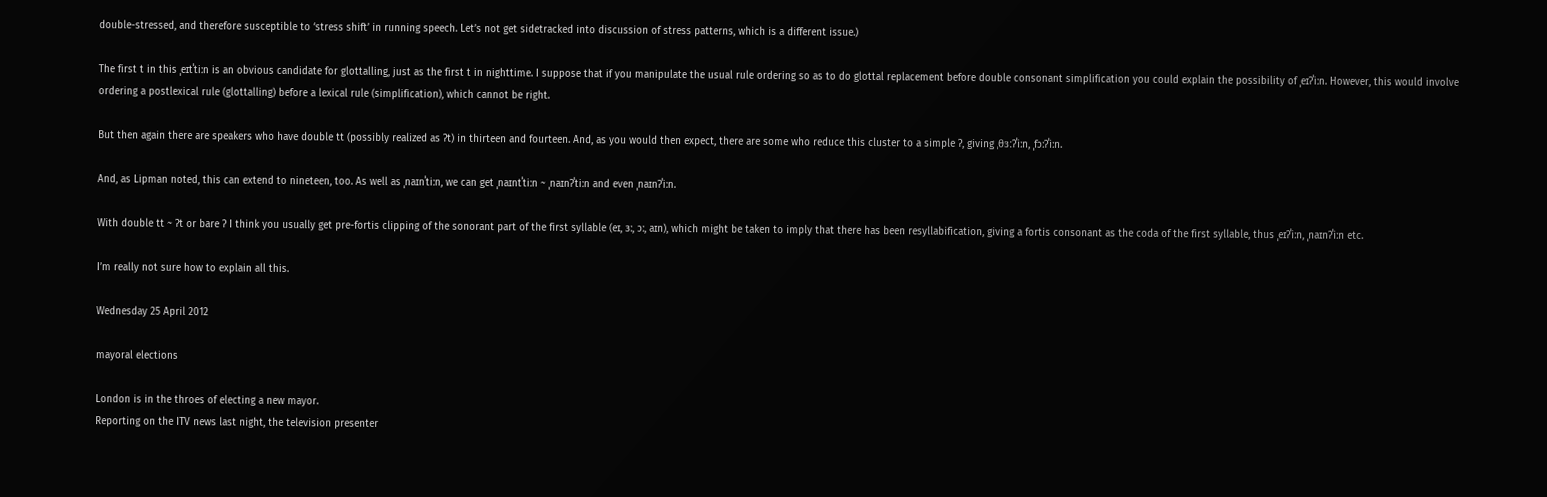double-stressed, and therefore susceptible to ‘stress shift’ in running speech. Let’s not get sidetracked into discussion of stress patterns, which is a different issue.)

The first t in this ˌeɪtˈtiːn is an obvious candidate for glottalling, just as the first t in nighttime. I suppose that if you manipulate the usual rule ordering so as to do glottal replacement before double consonant simplification you could explain the possibility of ˌeɪʔˈiːn. However, this would involve ordering a postlexical rule (glottalling) before a lexical rule (simplification), which cannot be right.

But then again there are speakers who have double tt (possibly realized as ʔt) in thirteen and fourteen. And, as you would then expect, there are some who reduce this cluster to a simple ʔ, giving ˌθɜːʔˈiːn, ˌfɔːʔˈiːn.

And, as Lipman noted, this can extend to nineteen, too. As well as ˌnaɪnˈtiːn, we can get ˌnaɪntˈtiːn ~ ˌnaɪnʔˈtiːn and even ˌnaɪnʔˈiːn.

With double tt ~ ʔt or bare ʔ I think you usually get pre-fortis clipping of the sonorant part of the first syllable (eɪ, ɜː, ɔː, aɪn), which might be taken to imply that there has been resyllabification, giving a fortis consonant as the coda of the first syllable, thus ˌeɪʔˈiːn, ˌnaɪnʔˈiːn etc.

I’m really not sure how to explain all this.

Wednesday 25 April 2012

mayoral elections

London is in the throes of electing a new mayor.
Reporting on the ITV news last night, the television presenter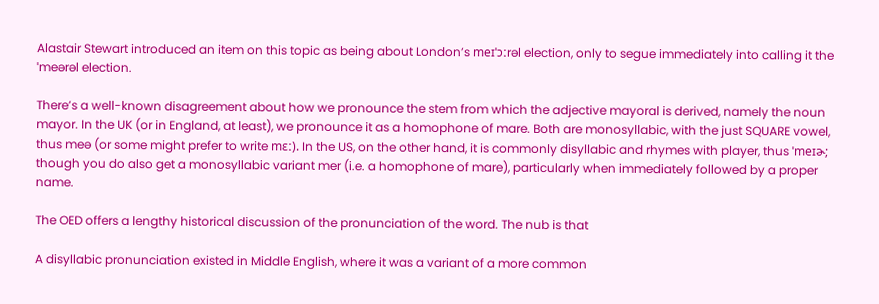Alastair Stewart introduced an item on this topic as being about London’s meɪˈɔːrəl election, only to segue immediately into calling it the ˈmeərəl election.

There’s a well-known disagreement about how we pronounce the stem from which the adjective mayoral is derived, namely the noun mayor. In the UK (or in England, at least), we pronounce it as a homophone of mare. Both are monosyllabic, with the just SQUARE vowel, thus meə (or some might prefer to write mɛː). In the US, on the other hand, it is commonly disyllabic and rhymes with player, thus ˈmeɪɚ; though you do also get a monosyllabic variant mer (i.e. a homophone of mare), particularly when immediately followed by a proper name.

The OED offers a lengthy historical discussion of the pronunciation of the word. The nub is that

A disyllabic pronunciation existed in Middle English, where it was a variant of a more common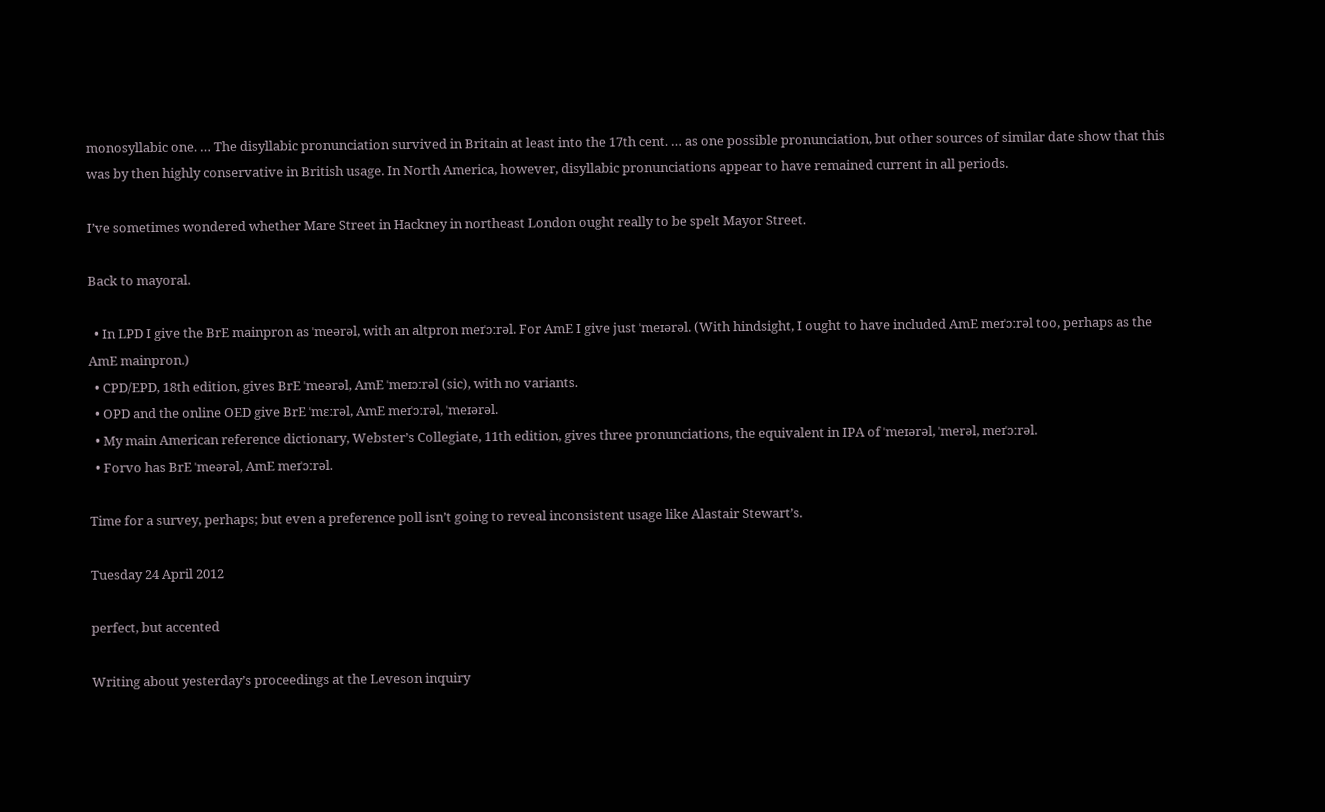monosyllabic one. … The disyllabic pronunciation survived in Britain at least into the 17th cent. … as one possible pronunciation, but other sources of similar date show that this was by then highly conservative in British usage. In North America, however, disyllabic pronunciations appear to have remained current in all periods.

I’ve sometimes wondered whether Mare Street in Hackney in northeast London ought really to be spelt Mayor Street.

Back to mayoral.

  • In LPD I give the BrE mainpron as ˈmeərəl, with an altpron meɪˈɔːrəl. For AmE I give just ˈmeɪərəl. (With hindsight, I ought to have included AmE meɪˈɔːrəl too, perhaps as the AmE mainpron.)
  • CPD/EPD, 18th edition, gives BrE ˈmeərəl, AmE ˈmeɪɔːrəl (sic), with no variants.
  • OPD and the online OED give BrE ˈmɛːrəl, AmE meɪˈɔːrəl, ˈmeɪərəl.
  • My main American reference dictionary, Webster’s Collegiate, 11th edition, gives three pronunciations, the equivalent in IPA of ˈmeɪərəl, ˈmerəl, meɪˈɔːrəl.
  • Forvo has BrE ˈmeərəl, AmE meɪˈɔːrəl.

Time for a survey, perhaps; but even a preference poll isn’t going to reveal inconsistent usage like Alastair Stewart’s.

Tuesday 24 April 2012

perfect, but accented

Writing about yesterday’s proceedings at the Leveson inquiry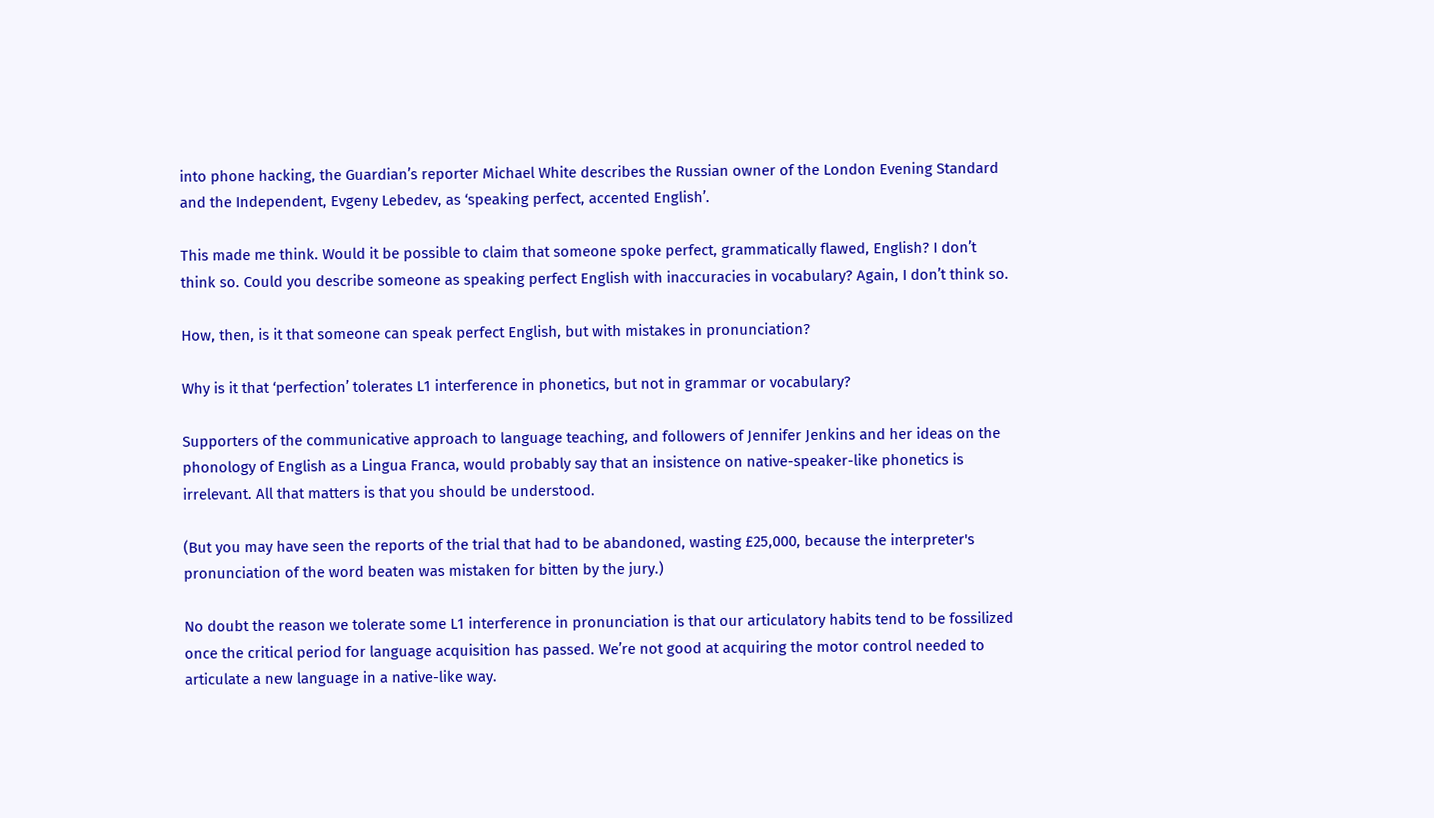into phone hacking, the Guardian’s reporter Michael White describes the Russian owner of the London Evening Standard and the Independent, Evgeny Lebedev, as ‘speaking perfect, accented English’.

This made me think. Would it be possible to claim that someone spoke perfect, grammatically flawed, English? I don’t think so. Could you describe someone as speaking perfect English with inaccuracies in vocabulary? Again, I don’t think so.

How, then, is it that someone can speak perfect English, but with mistakes in pronunciation?

Why is it that ‘perfection’ tolerates L1 interference in phonetics, but not in grammar or vocabulary?

Supporters of the communicative approach to language teaching, and followers of Jennifer Jenkins and her ideas on the phonology of English as a Lingua Franca, would probably say that an insistence on native-speaker-like phonetics is irrelevant. All that matters is that you should be understood.

(But you may have seen the reports of the trial that had to be abandoned, wasting £25,000, because the interpreter's pronunciation of the word beaten was mistaken for bitten by the jury.)

No doubt the reason we tolerate some L1 interference in pronunciation is that our articulatory habits tend to be fossilized once the critical period for language acquisition has passed. We’re not good at acquiring the motor control needed to articulate a new language in a native-like way.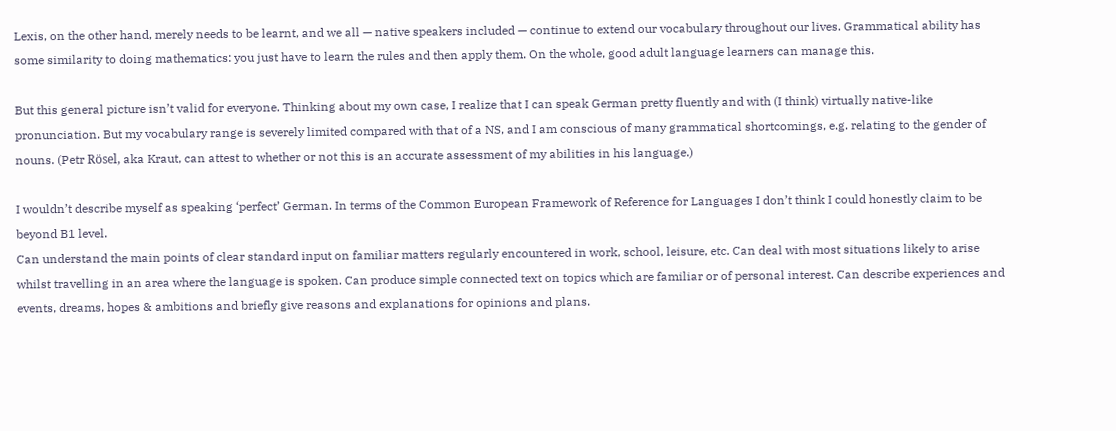Lexis, on the other hand, merely needs to be learnt, and we all — native speakers included — continue to extend our vocabulary throughout our lives. Grammatical ability has some similarity to doing mathematics: you just have to learn the rules and then apply them. On the whole, good adult language learners can manage this.

But this general picture isn’t valid for everyone. Thinking about my own case, I realize that I can speak German pretty fluently and with (I think) virtually native-like pronunciation. But my vocabulary range is severely limited compared with that of a NS, and I am conscious of many grammatical shortcomings, e.g. relating to the gender of nouns. (Petr Rösel, aka Kraut, can attest to whether or not this is an accurate assessment of my abilities in his language.)

I wouldn’t describe myself as speaking ‘perfect’ German. In terms of the Common European Framework of Reference for Languages I don’t think I could honestly claim to be beyond B1 level.
Can understand the main points of clear standard input on familiar matters regularly encountered in work, school, leisure, etc. Can deal with most situations likely to arise whilst travelling in an area where the language is spoken. Can produce simple connected text on topics which are familiar or of personal interest. Can describe experiences and events, dreams, hopes & ambitions and briefly give reasons and explanations for opinions and plans.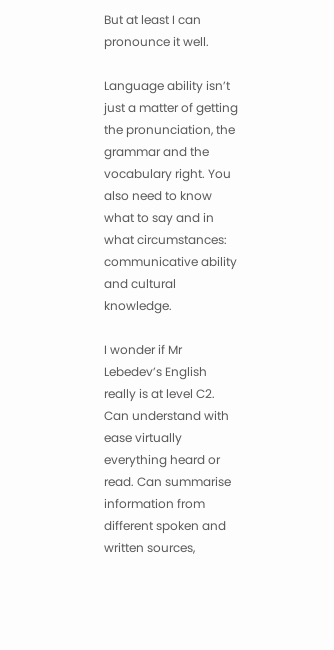But at least I can pronounce it well.

Language ability isn’t just a matter of getting the pronunciation, the grammar and the vocabulary right. You also need to know what to say and in what circumstances: communicative ability and cultural knowledge.

I wonder if Mr Lebedev’s English really is at level C2.
Can understand with ease virtually everything heard or read. Can summarise information from different spoken and written sources,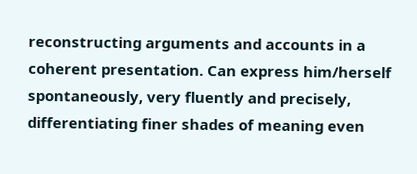reconstructing arguments and accounts in a coherent presentation. Can express him/herself spontaneously, very fluently and precisely, differentiating finer shades of meaning even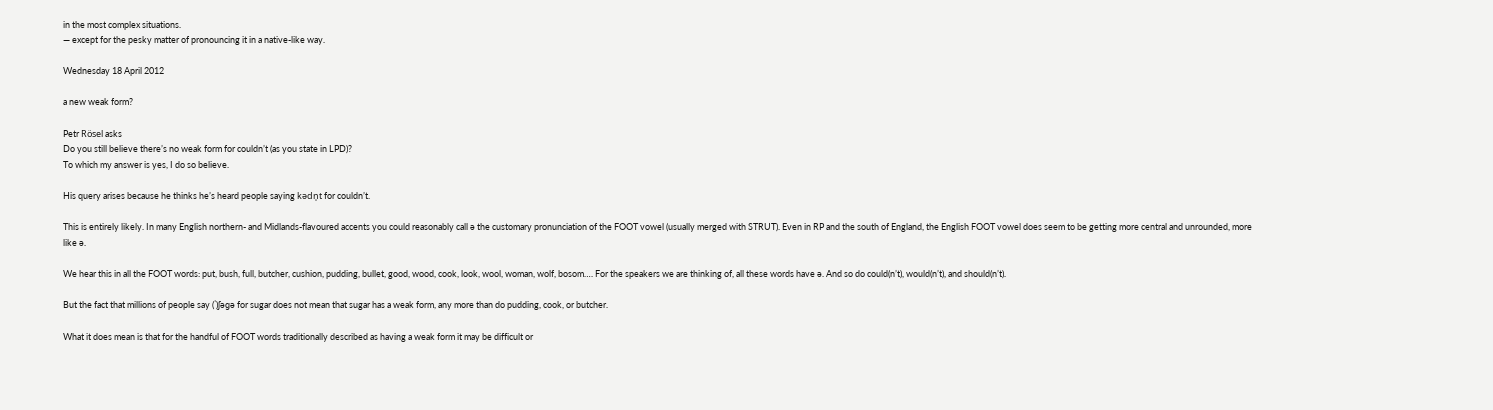in the most complex situations.
— except for the pesky matter of pronouncing it in a native-like way.

Wednesday 18 April 2012

a new weak form?

Petr Rösel asks
Do you still believe there’s no weak form for couldn’t (as you state in LPD)?
To which my answer is yes, I do so believe.

His query arises because he thinks he’s heard people saying kədn̩t for couldn’t.

This is entirely likely. In many English northern- and Midlands-flavoured accents you could reasonably call ə the customary pronunciation of the FOOT vowel (usually merged with STRUT). Even in RP and the south of England, the English FOOT vowel does seem to be getting more central and unrounded, more like ə.

We hear this in all the FOOT words: put, bush, full, butcher, cushion, pudding, bullet, good, wood, cook, look, wool, woman, wolf, bosom…. For the speakers we are thinking of, all these words have ə. And so do could(n’t), would(n’t), and should(n’t).

But the fact that millions of people say (ˈ)ʃəɡə for sugar does not mean that sugar has a weak form, any more than do pudding, cook, or butcher.

What it does mean is that for the handful of FOOT words traditionally described as having a weak form it may be difficult or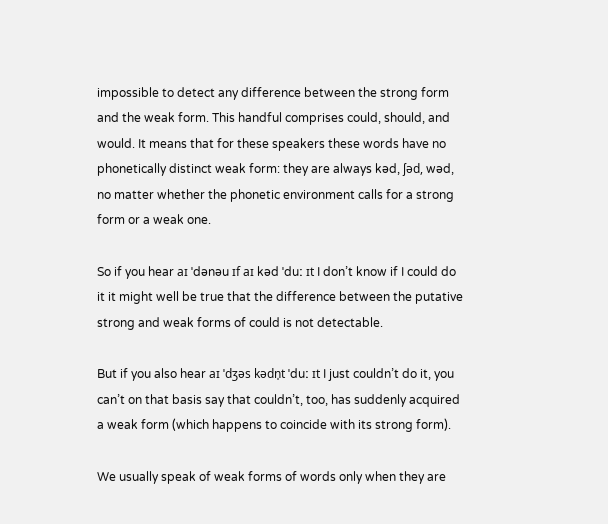impossible to detect any difference between the strong form and the weak form. This handful comprises could, should, and would. It means that for these speakers these words have no phonetically distinct weak form: they are always kəd, ʃəd, wəd, no matter whether the phonetic environment calls for a strong form or a weak one.

So if you hear aɪ ˈdənəu ɪf aɪ kəd ˈduː ɪt I don’t know if I could do it it might well be true that the difference between the putative strong and weak forms of could is not detectable.

But if you also hear aɪ ˈdʒəs kədn̩t ˈduː ɪt I just couldn’t do it, you can’t on that basis say that couldn’t, too, has suddenly acquired a weak form (which happens to coincide with its strong form).

We usually speak of weak forms of words only when they are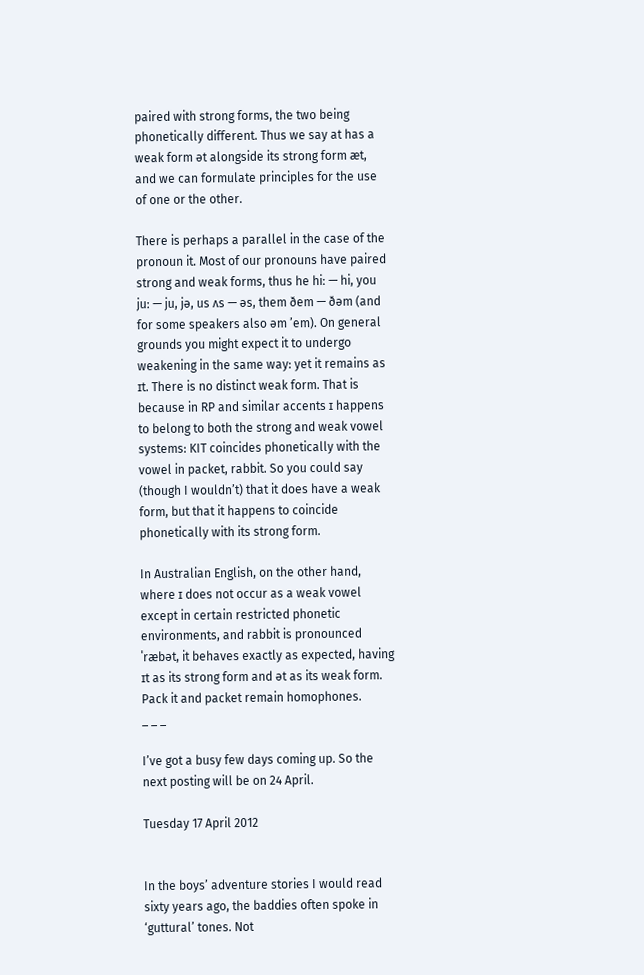paired with strong forms, the two being phonetically different. Thus we say at has a weak form ət alongside its strong form æt, and we can formulate principles for the use of one or the other.

There is perhaps a parallel in the case of the pronoun it. Most of our pronouns have paired strong and weak forms, thus he hiː — hi, you juː — ju, jə, us ʌs — əs, them ðem — ðəm (and for some speakers also əm ’em). On general grounds you might expect it to undergo weakening in the same way: yet it remains as ɪt. There is no distinct weak form. That is because in RP and similar accents ɪ happens to belong to both the strong and weak vowel systems: KIT coincides phonetically with the vowel in packet, rabbit. So you could say (though I wouldn’t) that it does have a weak form, but that it happens to coincide phonetically with its strong form.

In Australian English, on the other hand, where ɪ does not occur as a weak vowel except in certain restricted phonetic environments, and rabbit is pronounced ˈræbət, it behaves exactly as expected, having ɪt as its strong form and ət as its weak form. Pack it and packet remain homophones.
_ _ _

I’ve got a busy few days coming up. So the next posting will be on 24 April.

Tuesday 17 April 2012


In the boys’ adventure stories I would read sixty years ago, the baddies often spoke in ‘guttural’ tones. Not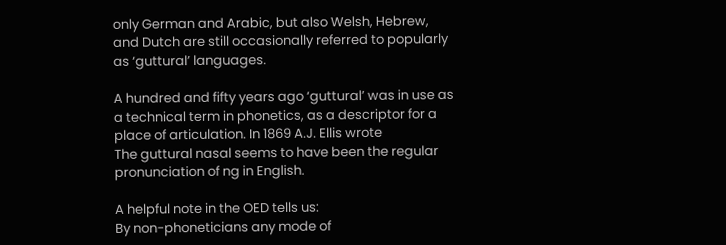only German and Arabic, but also Welsh, Hebrew, and Dutch are still occasionally referred to popularly as ‘guttural’ languages.

A hundred and fifty years ago ‘guttural’ was in use as a technical term in phonetics, as a descriptor for a place of articulation. In 1869 A.J. Ellis wrote
The guttural nasal seems to have been the regular pronunciation of ng in English.

A helpful note in the OED tells us:
By non-phoneticians any mode of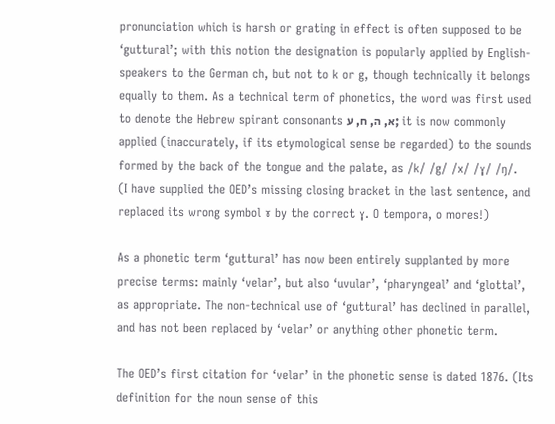pronunciation which is harsh or grating in effect is often supposed to be ‘guttural’; with this notion the designation is popularly applied by English-speakers to the German ch, but not to k or g, though technically it belongs equally to them. As a technical term of phonetics, the word was first used to denote the Hebrew spirant consonants א, ה, ח, ע; it is now commonly applied (inaccurately, if its etymological sense be regarded) to the sounds formed by the back of the tongue and the palate, as /k/ /g/ /x/ /ɣ/ /ŋ/.
(I have supplied the OED’s missing closing bracket in the last sentence, and replaced its wrong symbol ɤ by the correct ɣ. O tempora, o mores!)

As a phonetic term ‘guttural’ has now been entirely supplanted by more precise terms: mainly ‘velar’, but also ‘uvular’, ‘pharyngeal’ and ‘glottal’, as appropriate. The non-technical use of ‘guttural’ has declined in parallel, and has not been replaced by ‘velar’ or anything other phonetic term.

The OED’s first citation for ‘velar’ in the phonetic sense is dated 1876. (Its definition for the noun sense of this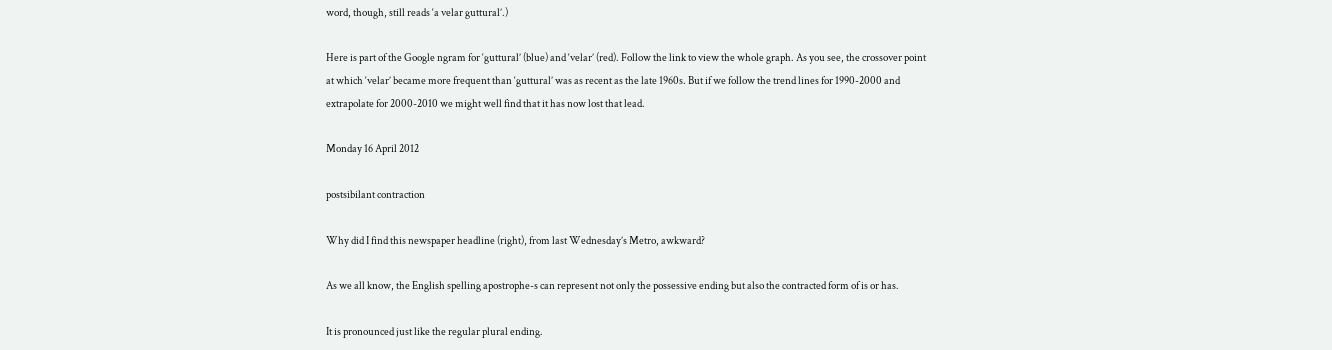word, though, still reads ‘a velar guttural’.)

Here is part of the Google ngram for ‘guttural’ (blue) and ‘velar’ (red). Follow the link to view the whole graph. As you see, the crossover point at which ‘velar’ became more frequent than ‘guttural’ was as recent as the late 1960s. But if we follow the trend lines for 1990-2000 and extrapolate for 2000-2010 we might well find that it has now lost that lead.

Monday 16 April 2012

postsibilant contraction

Why did I find this newspaper headline (right), from last Wednesday’s Metro, awkward?

As we all know, the English spelling apostrophe-s can represent not only the possessive ending but also the contracted form of is or has.

It is pronounced just like the regular plural ending.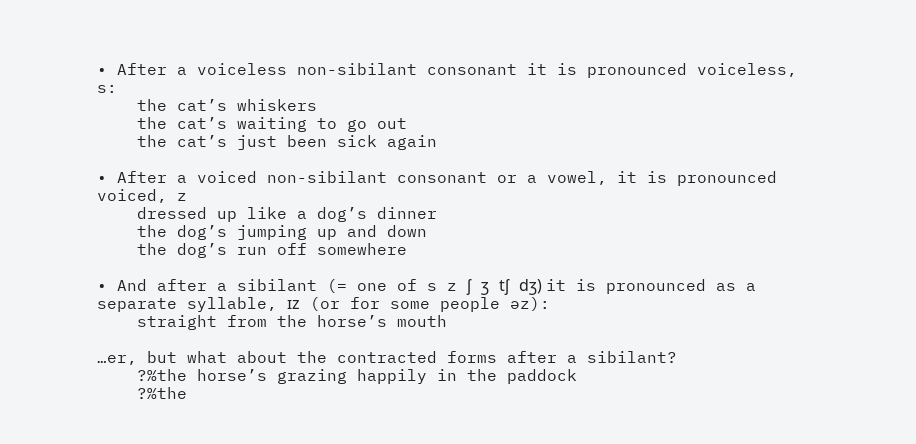• After a voiceless non-sibilant consonant it is pronounced voiceless, s:
    the cat’s whiskers
    the cat’s waiting to go out
    the cat’s just been sick again

• After a voiced non-sibilant consonant or a vowel, it is pronounced voiced, z
    dressed up like a dog’s dinner
    the dog’s jumping up and down
    the dog’s run off somewhere

• And after a sibilant (= one of s z ʃ ʒ tʃ dʒ) it is pronounced as a separate syllable, ɪz (or for some people əz):
    straight from the horse’s mouth

…er, but what about the contracted forms after a sibilant?
    ?%the horse’s grazing happily in the paddock
    ?%the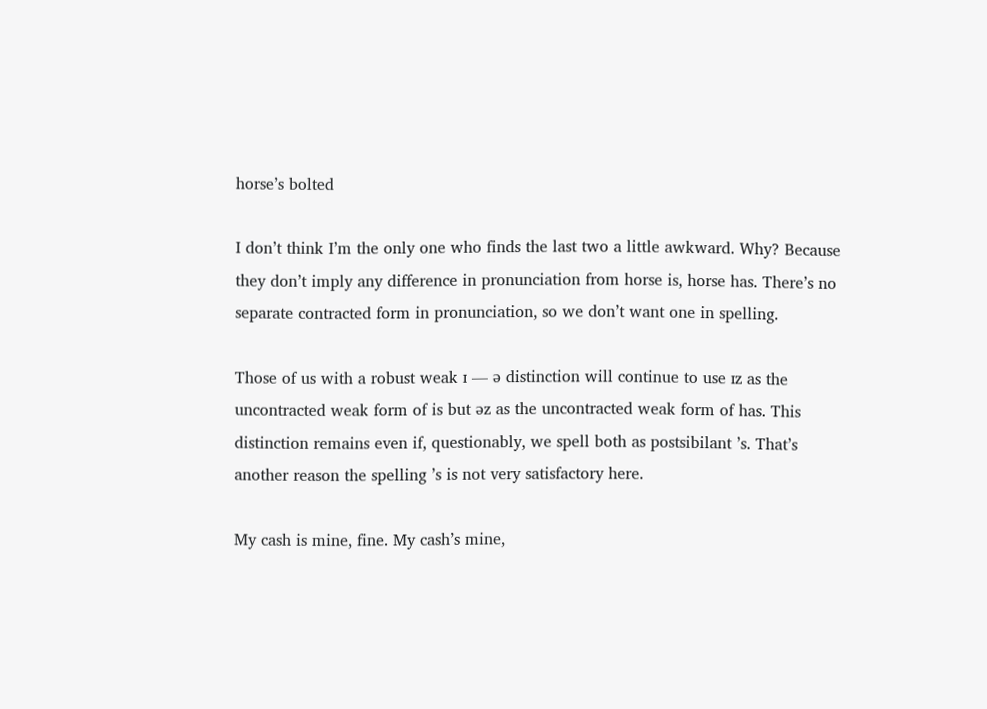horse’s bolted

I don’t think I’m the only one who finds the last two a little awkward. Why? Because they don’t imply any difference in pronunciation from horse is, horse has. There’s no separate contracted form in pronunciation, so we don’t want one in spelling.

Those of us with a robust weak ɪ — ə distinction will continue to use ɪz as the uncontracted weak form of is but əz as the uncontracted weak form of has. This distinction remains even if, questionably, we spell both as postsibilant ’s. That’s another reason the spelling ’s is not very satisfactory here.

My cash is mine, fine. My cash’s mine,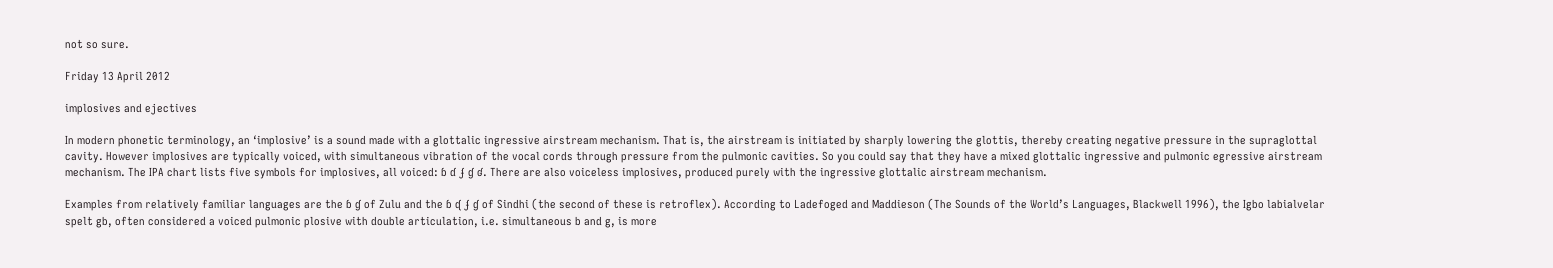not so sure.

Friday 13 April 2012

implosives and ejectives

In modern phonetic terminology, an ‘implosive’ is a sound made with a glottalic ingressive airstream mechanism. That is, the airstream is initiated by sharply lowering the glottis, thereby creating negative pressure in the supraglottal cavity. However implosives are typically voiced, with simultaneous vibration of the vocal cords through pressure from the pulmonic cavities. So you could say that they have a mixed glottalic ingressive and pulmonic egressive airstream mechanism. The IPA chart lists five symbols for implosives, all voiced: ɓ ɗ ʄ ɠ ʛ. There are also voiceless implosives, produced purely with the ingressive glottalic airstream mechanism.

Examples from relatively familiar languages are the ɓ ɠ of Zulu and the ɓ ᶑ ʄ ɠ of Sindhi (the second of these is retroflex). According to Ladefoged and Maddieson (The Sounds of the World’s Languages, Blackwell 1996), the Igbo labialvelar spelt gb, often considered a voiced pulmonic plosive with double articulation, i.e. simultaneous b and g, is more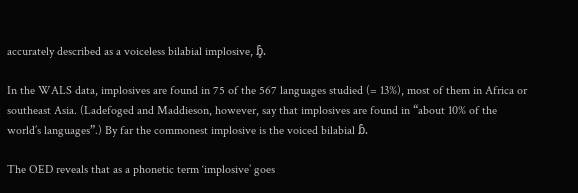accurately described as a voiceless bilabial implosive, ɓ̥.

In the WALS data, implosives are found in 75 of the 567 languages studied (= 13%), most of them in Africa or southeast Asia. (Ladefoged and Maddieson, however, say that implosives are found in “about 10% of the world’s languages”.) By far the commonest implosive is the voiced bilabial ɓ.

The OED reveals that as a phonetic term ‘implosive’ goes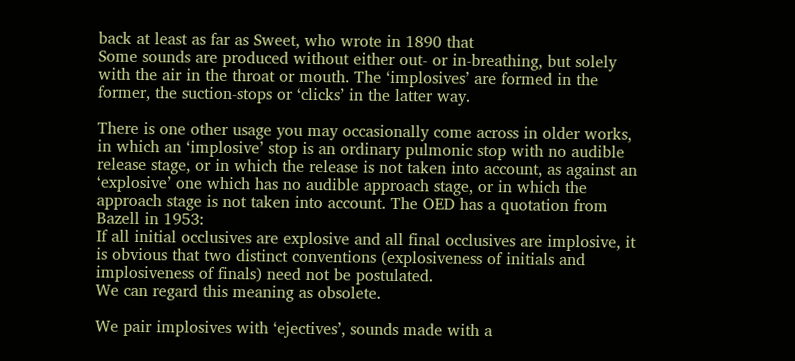back at least as far as Sweet, who wrote in 1890 that
Some sounds are produced without either out- or in-breathing, but solely with the air in the throat or mouth. The ‘implosives’ are formed in the former, the suction-stops or ‘clicks’ in the latter way.

There is one other usage you may occasionally come across in older works, in which an ‘implosive’ stop is an ordinary pulmonic stop with no audible release stage, or in which the release is not taken into account, as against an ‘explosive’ one which has no audible approach stage, or in which the approach stage is not taken into account. The OED has a quotation from Bazell in 1953:
If all initial occlusives are explosive and all final occlusives are implosive, it is obvious that two distinct conventions (explosiveness of initials and implosiveness of finals) need not be postulated.
We can regard this meaning as obsolete.

We pair implosives with ‘ejectives’, sounds made with a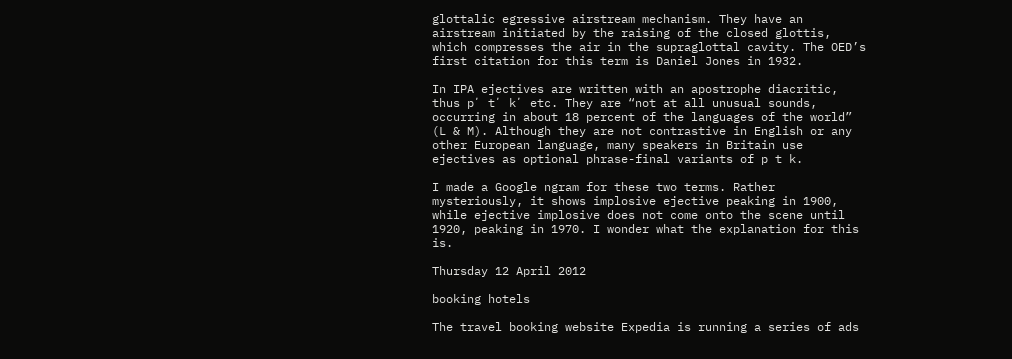glottalic egressive airstream mechanism. They have an airstream initiated by the raising of the closed glottis, which compresses the air in the supraglottal cavity. The OED’s first citation for this term is Daniel Jones in 1932.

In IPA ejectives are written with an apostrophe diacritic, thus pʼ tʼ kʼ etc. They are “not at all unusual sounds, occurring in about 18 percent of the languages of the world” (L & M). Although they are not contrastive in English or any other European language, many speakers in Britain use ejectives as optional phrase-final variants of p t k.

I made a Google ngram for these two terms. Rather mysteriously, it shows implosive ejective peaking in 1900, while ejective implosive does not come onto the scene until 1920, peaking in 1970. I wonder what the explanation for this is.

Thursday 12 April 2012

booking hotels

The travel booking website Expedia is running a series of ads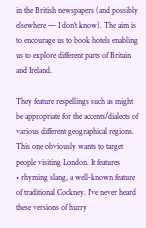in the British newspapers (and possibly elsewhere — I don’t know). The aim is to encourage us to book hotels enabling us to explore different parts of Britain and Ireland.

They feature respellings such as might be appropriate for the accents/dialects of various different geographical regions. This one obviously wants to target people visiting London. It features
• rhyming slang, a well-known feature of traditional Cockney. I’ve never heard these versions of hurry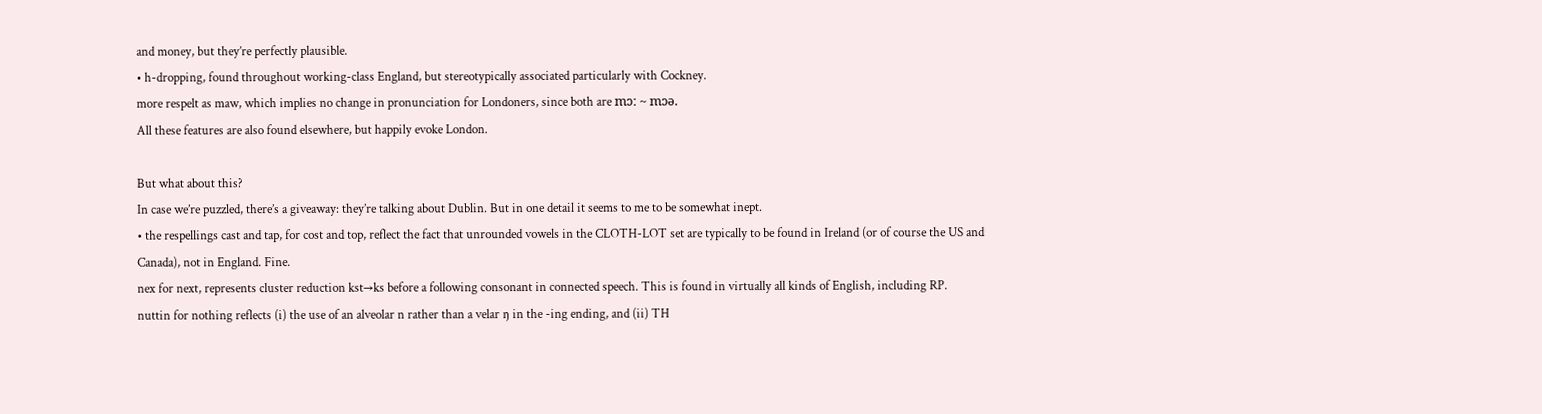and money, but they’re perfectly plausible.
• h-dropping, found throughout working-class England, but stereotypically associated particularly with Cockney.
more respelt as maw, which implies no change in pronunciation for Londoners, since both are mɔː ~ mɔə.
All these features are also found elsewhere, but happily evoke London.

But what about this?
In case we’re puzzled, there’s a giveaway: they’re talking about Dublin. But in one detail it seems to me to be somewhat inept.
• the respellings cast and tap, for cost and top, reflect the fact that unrounded vowels in the CLOTH-LOT set are typically to be found in Ireland (or of course the US and Canada), not in England. Fine.
nex for next, represents cluster reduction kst→ks before a following consonant in connected speech. This is found in virtually all kinds of English, including RP.
nuttin for nothing reflects (i) the use of an alveolar n rather than a velar ŋ in the -ing ending, and (ii) TH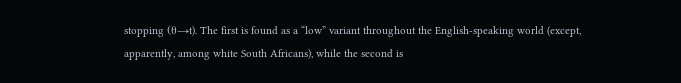stopping (θ→t). The first is found as a “low” variant throughout the English-speaking world (except, apparently, among white South Africans), while the second is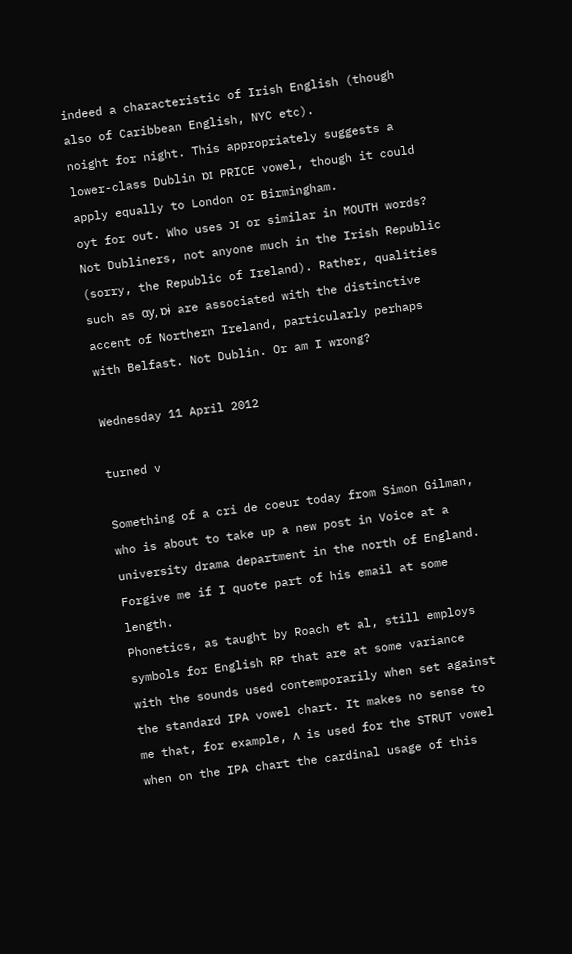indeed a characteristic of Irish English (though also of Caribbean English, NYC etc).
noight for night. This appropriately suggests a lower-class Dublin ɒɪ PRICE vowel, though it could apply equally to London or Birmingham.
oyt for out. Who uses ɔɪ or similar in MOUTH words? Not Dubliners, not anyone much in the Irish Republic (sorry, the Republic of Ireland). Rather, qualities such as ɑy, ɒɨ are associated with the distinctive accent of Northern Ireland, particularly perhaps with Belfast. Not Dublin. Or am I wrong?

Wednesday 11 April 2012

turned v

Something of a cri de coeur today from Simon Gilman, who is about to take up a new post in Voice at a university drama department in the north of England. Forgive me if I quote part of his email at some length.
Phonetics, as taught by Roach et al, still employs symbols for English RP that are at some variance with the sounds used contemporarily when set against the standard IPA vowel chart. It makes no sense to me that, for example, ʌ is used for the STRUT vowel when on the IPA chart the cardinal usage of this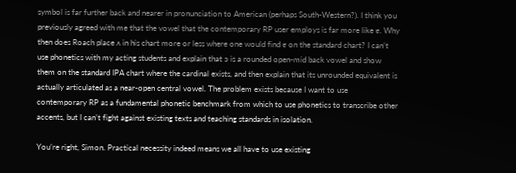symbol is far further back and nearer in pronunciation to American (perhaps South-Western?). I think you previously agreed with me that the vowel that the contemporary RP user employs is far more like ɐ. Why then does Roach place ʌ in his chart more or less where one would find ɐ on the standard chart? I can’t use phonetics with my acting students and explain that ɔ is a rounded open-mid back vowel and show them on the standard IPA chart where the cardinal exists, and then explain that its unrounded equivalent is actually articulated as a near-open central vowel. The problem exists because I want to use contemporary RP as a fundamental phonetic benchmark from which to use phonetics to transcribe other accents, but I can’t fight against existing texts and teaching standards in isolation.

You’re right, Simon. Practical necessity indeed means we all have to use existing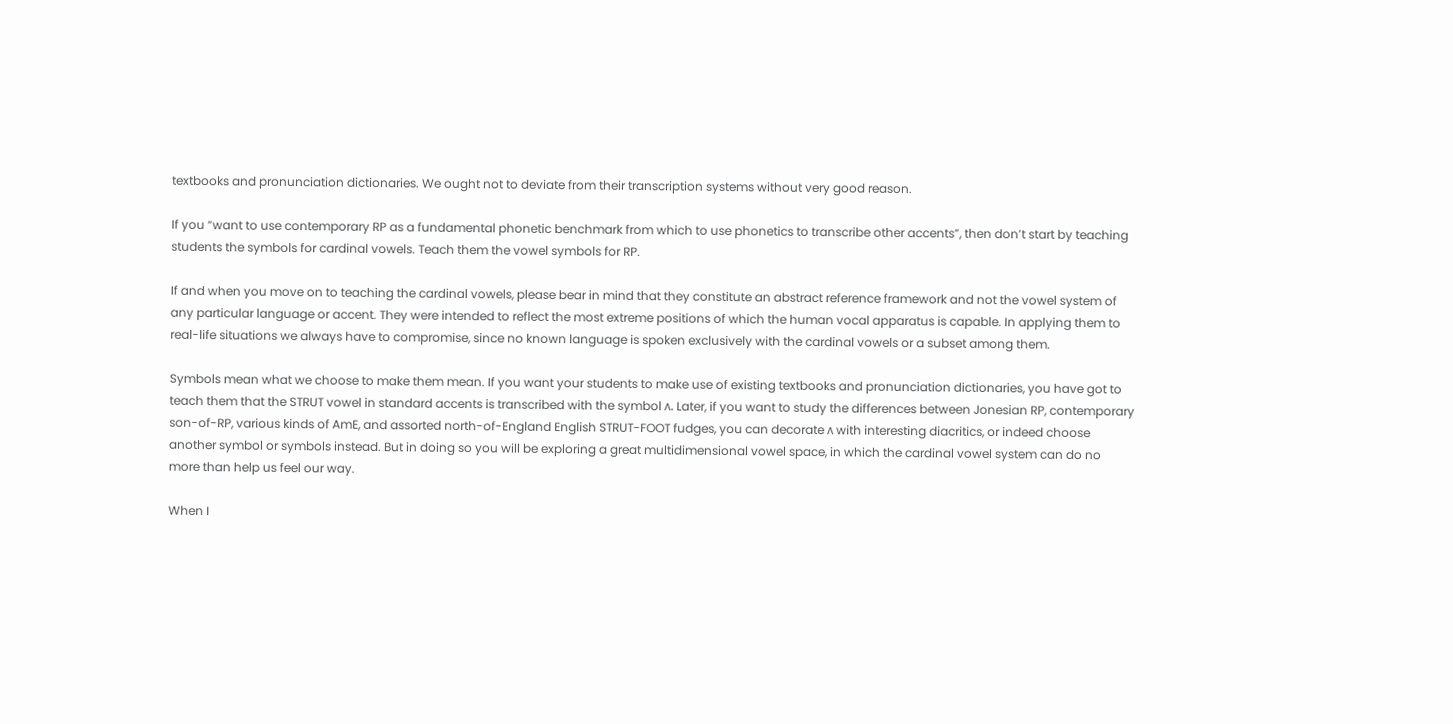textbooks and pronunciation dictionaries. We ought not to deviate from their transcription systems without very good reason.

If you “want to use contemporary RP as a fundamental phonetic benchmark from which to use phonetics to transcribe other accents”, then don’t start by teaching students the symbols for cardinal vowels. Teach them the vowel symbols for RP.

If and when you move on to teaching the cardinal vowels, please bear in mind that they constitute an abstract reference framework and not the vowel system of any particular language or accent. They were intended to reflect the most extreme positions of which the human vocal apparatus is capable. In applying them to real-life situations we always have to compromise, since no known language is spoken exclusively with the cardinal vowels or a subset among them.

Symbols mean what we choose to make them mean. If you want your students to make use of existing textbooks and pronunciation dictionaries, you have got to teach them that the STRUT vowel in standard accents is transcribed with the symbol ʌ. Later, if you want to study the differences between Jonesian RP, contemporary son-of-RP, various kinds of AmE, and assorted north-of-England English STRUT-FOOT fudges, you can decorate ʌ with interesting diacritics, or indeed choose another symbol or symbols instead. But in doing so you will be exploring a great multidimensional vowel space, in which the cardinal vowel system can do no more than help us feel our way.

When I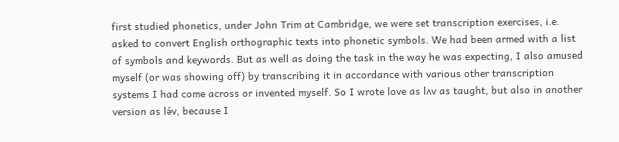first studied phonetics, under John Trim at Cambridge, we were set transcription exercises, i.e. asked to convert English orthographic texts into phonetic symbols. We had been armed with a list of symbols and keywords. But as well as doing the task in the way he was expecting, I also amused myself (or was showing off) by transcribing it in accordance with various other transcription systems I had come across or invented myself. So I wrote love as lʌv as taught, but also in another version as lə́v, because I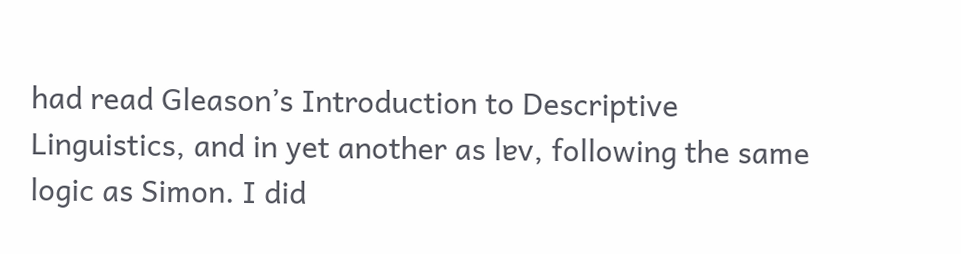had read Gleason’s Introduction to Descriptive Linguistics, and in yet another as lɐv, following the same logic as Simon. I did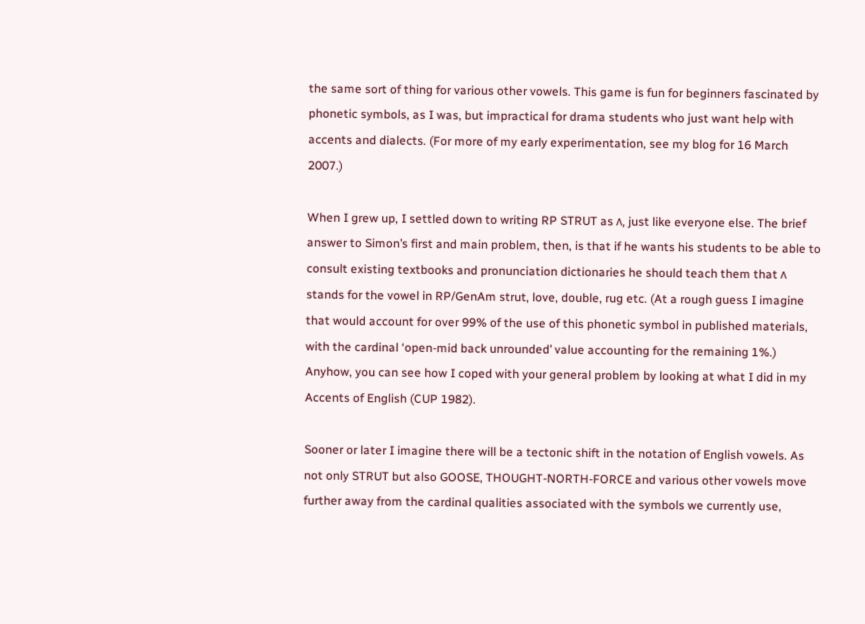the same sort of thing for various other vowels. This game is fun for beginners fascinated by phonetic symbols, as I was, but impractical for drama students who just want help with accents and dialects. (For more of my early experimentation, see my blog for 16 March 2007.)

When I grew up, I settled down to writing RP STRUT as ʌ, just like everyone else. The brief answer to Simon’s first and main problem, then, is that if he wants his students to be able to consult existing textbooks and pronunciation dictionaries he should teach them that ʌ stands for the vowel in RP/GenAm strut, love, double, rug etc. (At a rough guess I imagine that would account for over 99% of the use of this phonetic symbol in published materials, with the cardinal ‘open-mid back unrounded’ value accounting for the remaining 1%.) Anyhow, you can see how I coped with your general problem by looking at what I did in my Accents of English (CUP 1982).

Sooner or later I imagine there will be a tectonic shift in the notation of English vowels. As not only STRUT but also GOOSE, THOUGHT-NORTH-FORCE and various other vowels move further away from the cardinal qualities associated with the symbols we currently use,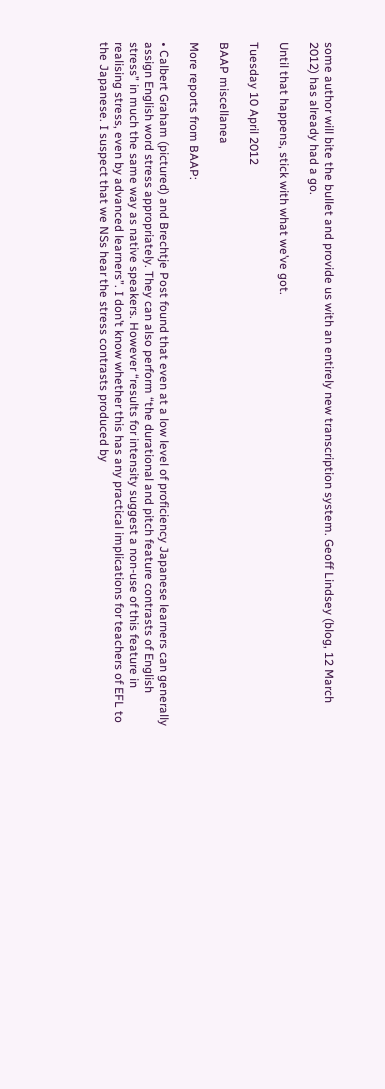some author will bite the bullet and provide us with an entirely new transcription system. Geoff Lindsey (blog, 12 March 2012) has already had a go.

Until that happens, stick with what we’ve got.

Tuesday 10 April 2012

BAAP miscellanea

More reports from BAAP:

• Calbert Graham (pictured) and Brechtje Post found that even at a low level of proficiency Japanese learners can generally assign English word stress appropriately. They can also perform “the durational and pitch feature contrasts of English stress” in much the same way as native speakers. However “results for intensity suggest a non-use of this feature in realising stress, even by advanced learners”. I don’t know whether this has any practical implications for teachers of EFL to the Japanese. I suspect that we NSs hear the stress contrasts produced by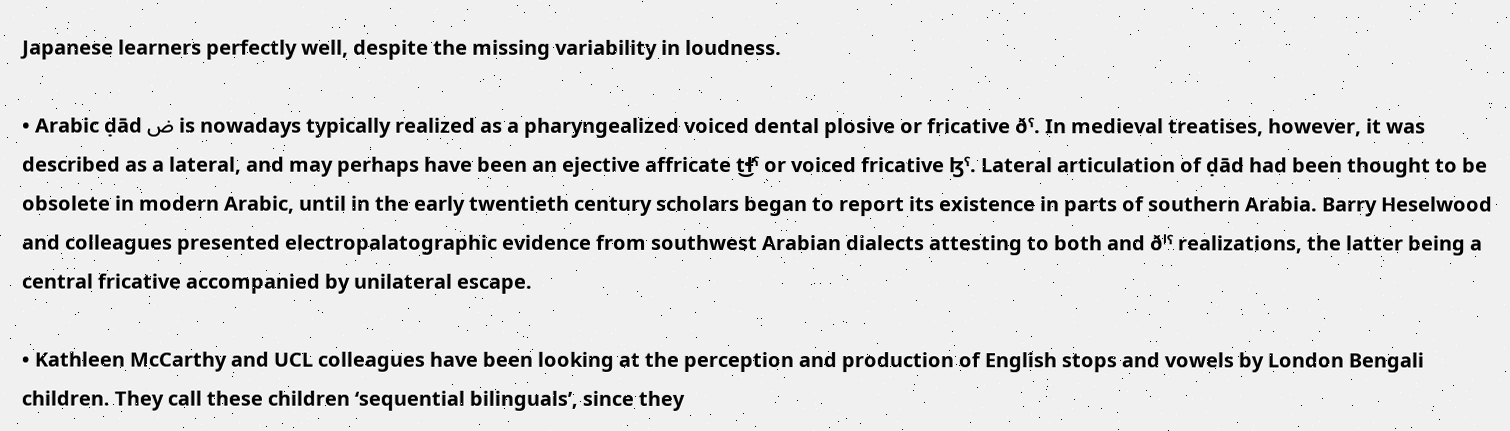Japanese learners perfectly well, despite the missing variability in loudness.

• Arabic ḍād ض is nowadays typically realized as a pharyngealized voiced dental plosive or fricative ðˤ. In medieval treatises, however, it was described as a lateral, and may perhaps have been an ejective affricate t͜ɬ̕ˤ or voiced fricative ɮˤ. Lateral articulation of ḍād had been thought to be obsolete in modern Arabic, until in the early twentieth century scholars began to report its existence in parts of southern Arabia. Barry Heselwood and colleagues presented electropalatographic evidence from southwest Arabian dialects attesting to both and ðˡˤ realizations, the latter being a central fricative accompanied by unilateral escape.

• Kathleen McCarthy and UCL colleagues have been looking at the perception and production of English stops and vowels by London Bengali children. They call these children ‘sequential bilinguals’, since they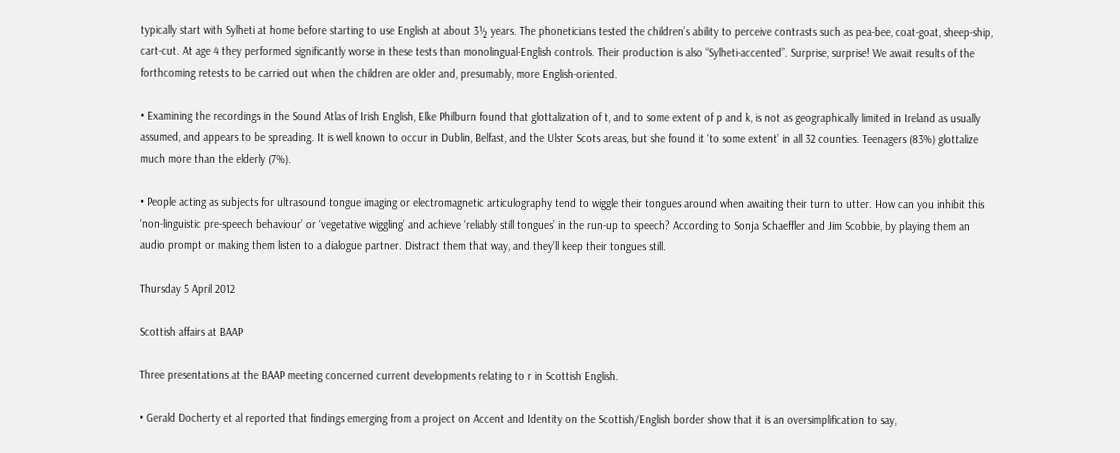typically start with Sylheti at home before starting to use English at about 3½ years. The phoneticians tested the children’s ability to perceive contrasts such as pea-bee, coat-goat, sheep-ship, cart-cut. At age 4 they performed significantly worse in these tests than monolingual-English controls. Their production is also “Sylheti-accented”. Surprise, surprise! We await results of the forthcoming retests to be carried out when the children are older and, presumably, more English-oriented.

• Examining the recordings in the Sound Atlas of Irish English, Elke Philburn found that glottalization of t, and to some extent of p and k, is not as geographically limited in Ireland as usually assumed, and appears to be spreading. It is well known to occur in Dublin, Belfast, and the Ulster Scots areas, but she found it ‘to some extent’ in all 32 counties. Teenagers (83%) glottalize much more than the elderly (7%).

• People acting as subjects for ultrasound tongue imaging or electromagnetic articulography tend to wiggle their tongues around when awaiting their turn to utter. How can you inhibit this ‘non-linguistic pre-speech behaviour’ or ‘vegetative wiggling’ and achieve ‘reliably still tongues’ in the run-up to speech? According to Sonja Schaeffler and Jim Scobbie, by playing them an audio prompt or making them listen to a dialogue partner. Distract them that way, and they’ll keep their tongues still.

Thursday 5 April 2012

Scottish affairs at BAAP

Three presentations at the BAAP meeting concerned current developments relating to r in Scottish English.

• Gerald Docherty et al reported that findings emerging from a project on Accent and Identity on the Scottish/English border show that it is an oversimplification to say,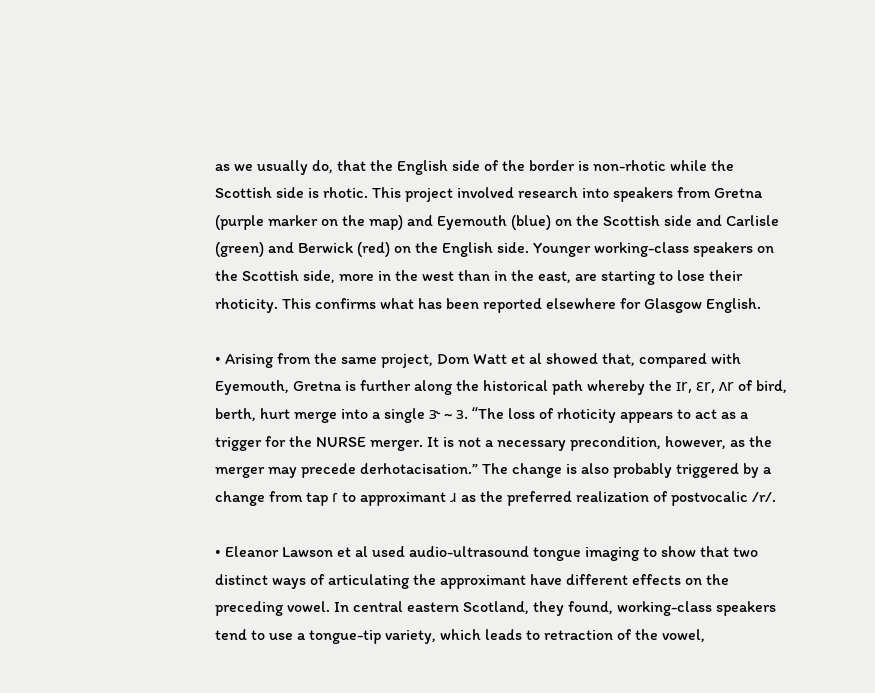as we usually do, that the English side of the border is non-rhotic while the Scottish side is rhotic. This project involved research into speakers from Gretna (purple marker on the map) and Eyemouth (blue) on the Scottish side and Carlisle (green) and Berwick (red) on the English side. Younger working-class speakers on the Scottish side, more in the west than in the east, are starting to lose their rhoticity. This confirms what has been reported elsewhere for Glasgow English.

• Arising from the same project, Dom Watt et al showed that, compared with Eyemouth, Gretna is further along the historical path whereby the ɪr, ɛr, ʌr of bird, berth, hurt merge into a single ɝ ~ ɜ. “The loss of rhoticity appears to act as a trigger for the NURSE merger. It is not a necessary precondition, however, as the merger may precede derhotacisation.” The change is also probably triggered by a change from tap ɾ to approximant ɹ as the preferred realization of postvocalic /r/.

• Eleanor Lawson et al used audio-ultrasound tongue imaging to show that two distinct ways of articulating the approximant have different effects on the preceding vowel. In central eastern Scotland, they found, working-class speakers tend to use a tongue-tip variety, which leads to retraction of the vowel,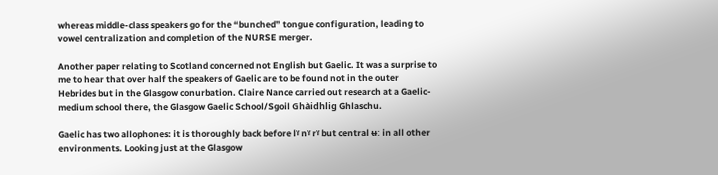whereas middle-class speakers go for the “bunched” tongue configuration, leading to vowel centralization and completion of the NURSE merger.

Another paper relating to Scotland concerned not English but Gaelic. It was a surprise to me to hear that over half the speakers of Gaelic are to be found not in the outer Hebrides but in the Glasgow conurbation. Claire Nance carried out research at a Gaelic-medium school there, the Glasgow Gaelic School/Sgoil Ghàidhlig Ghlaschu.

Gaelic has two allophones: it is thoroughly back before lˠ nˠ rˠ but central ʉː in all other environments. Looking just at the Glasgow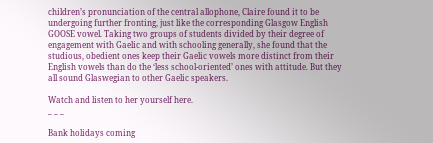children’s pronunciation of the central allophone, Claire found it to be undergoing further fronting, just like the corresponding Glasgow English GOOSE vowel. Taking two groups of students divided by their degree of engagement with Gaelic and with schooling generally, she found that the studious, obedient ones keep their Gaelic vowels more distinct from their English vowels than do the ‘less school-oriented’ ones with attitude. But they all sound Glaswegian to other Gaelic speakers.

Watch and listen to her yourself here.
_ _ _

Bank holidays coming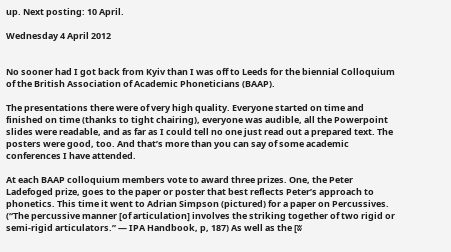up. Next posting: 10 April.

Wednesday 4 April 2012


No sooner had I got back from Kyiv than I was off to Leeds for the biennial Colloquium of the British Association of Academic Phoneticians (BAAP).

The presentations there were of very high quality. Everyone started on time and finished on time (thanks to tight chairing), everyone was audible, all the Powerpoint slides were readable, and as far as I could tell no one just read out a prepared text. The posters were good, too. And that’s more than you can say of some academic conferences I have attended.

At each BAAP colloquium members vote to award three prizes. One, the Peter Ladefoged prize, goes to the paper or poster that best reflects Peter’s approach to phonetics. This time it went to Adrian Simpson (pictured) for a paper on Percussives. (“The percussive manner [of articulation] involves the striking together of two rigid or semi-rigid articulators.” — IPA Handbook, p, 187) As well as the [ʬ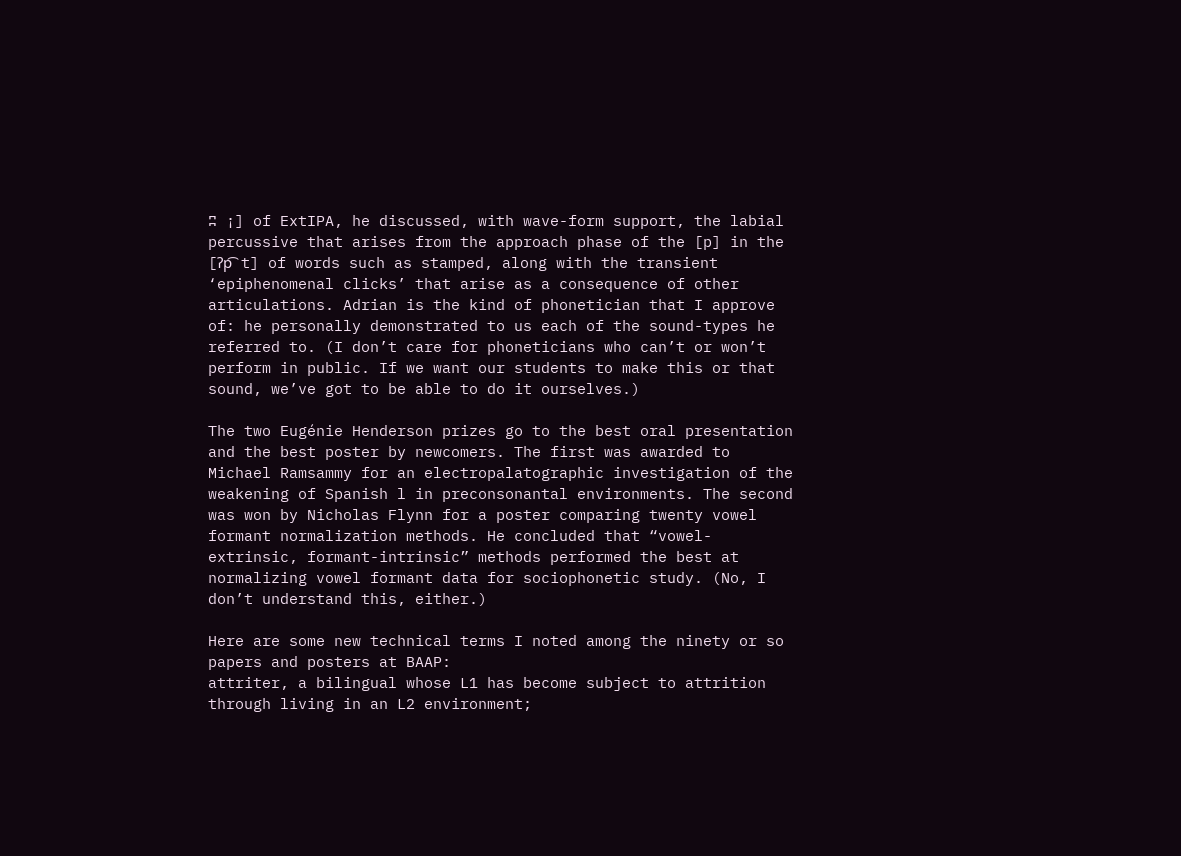ʭ ¡] of ExtIPA, he discussed, with wave-form support, the labial percussive that arises from the approach phase of the [p] in the [ʔp͡ t] of words such as stamped, along with the transient ‘epiphenomenal clicks’ that arise as a consequence of other articulations. Adrian is the kind of phonetician that I approve of: he personally demonstrated to us each of the sound-types he referred to. (I don’t care for phoneticians who can’t or won’t perform in public. If we want our students to make this or that sound, we’ve got to be able to do it ourselves.)

The two Eugénie Henderson prizes go to the best oral presentation and the best poster by newcomers. The first was awarded to Michael Ramsammy for an electropalatographic investigation of the weakening of Spanish l in preconsonantal environments. The second was won by Nicholas Flynn for a poster comparing twenty vowel formant normalization methods. He concluded that “vowel-extrinsic, formant-intrinsic” methods performed the best at normalizing vowel formant data for sociophonetic study. (No, I don’t understand this, either.)

Here are some new technical terms I noted among the ninety or so papers and posters at BAAP:
attriter, a bilingual whose L1 has become subject to attrition through living in an L2 environment;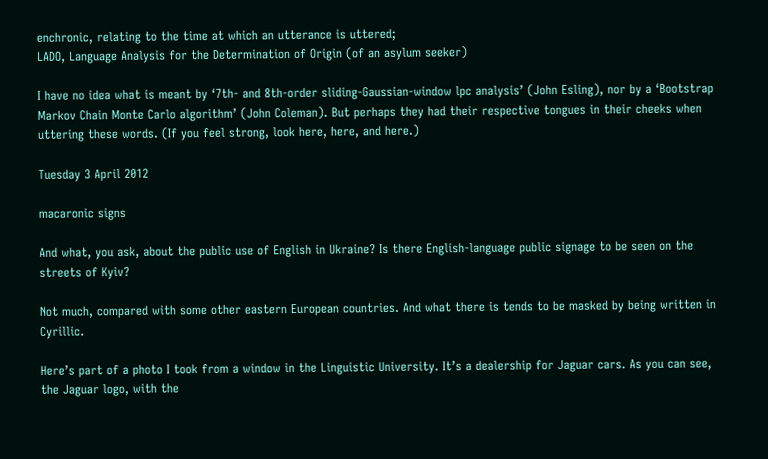enchronic, relating to the time at which an utterance is uttered;
LADO, Language Analysis for the Determination of Origin (of an asylum seeker)

I have no idea what is meant by ‘7th- and 8th-order sliding-Gaussian-window lpc analysis’ (John Esling), nor by a ‘Bootstrap Markov Chain Monte Carlo algorithm’ (John Coleman). But perhaps they had their respective tongues in their cheeks when uttering these words. (If you feel strong, look here, here, and here.)

Tuesday 3 April 2012

macaronic signs

And what, you ask, about the public use of English in Ukraine? Is there English-language public signage to be seen on the streets of Kyiv?

Not much, compared with some other eastern European countries. And what there is tends to be masked by being written in Cyrillic.

Here’s part of a photo I took from a window in the Linguistic University. It’s a dealership for Jaguar cars. As you can see, the Jaguar logo, with the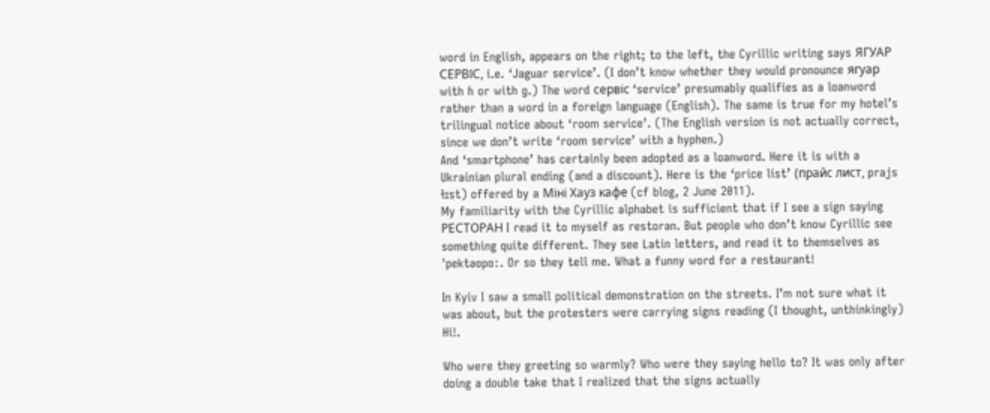word in English, appears on the right; to the left, the Cyrillic writing says ЯГУАР СЕРВІС, i.e. ‘Jaguar service’. (I don’t know whether they would pronounce ягуар with ɦ or with ɡ.) The word сервіс ‘service’ presumably qualifies as a loanword rather than a word in a foreign language (English). The same is true for my hotel’s trilingual notice about ‘room service’. (The English version is not actually correct, since we don’t write ‘room service’ with a hyphen.)
And ‘smartphone’ has certainly been adopted as a loanword. Here it is with a Ukrainian plural ending (and a discount). Here is the ‘price list’ (прайс лист, prajs ɫɪst) offered by a Міні Хауз кафе (cf blog, 2 June 2011).
My familiarity with the Cyrillic alphabet is sufficient that if I see a sign saying РЕСТОРАН I read it to myself as restoran. But people who don’t know Cyrillic see something quite different. They see Latin letters, and read it to themselves as ˈpektəʊpɑː. Or so they tell me. What a funny word for a restaurant!

In Kyiv I saw a small political demonstration on the streets. I’m not sure what it was about, but the protesters were carrying signs reading (I thought, unthinkingly) Hi!.

Who were they greeting so warmly? Who were they saying hello to? It was only after doing a double take that I realized that the signs actually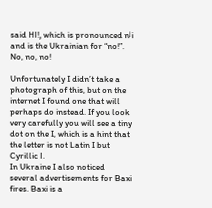said НІ!, which is pronounced nʲi and is the Ukrainian for “no!”. No, no, no!

Unfortunately I didn’t take a photograph of this, but on the internet I found one that will perhaps do instead. If you look very carefully you will see a tiny dot on the I, which is a hint that the letter is not Latin I but Cyrillic І.
In Ukraine I also noticed several advertisements for Baxi fires. Baxi is a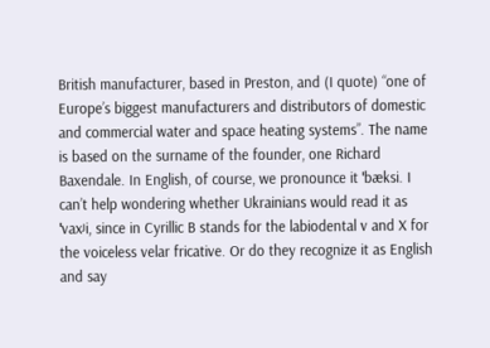British manufacturer, based in Preston, and (I quote) “one of Europe’s biggest manufacturers and distributors of domestic and commercial water and space heating systems”. The name is based on the surname of the founder, one Richard Baxendale. In English, of course, we pronounce it ˈbæksi. I can’t help wondering whether Ukrainians would read it as ˈvaxʲi, since in Cyrillic B stands for the labiodental v and X for the voiceless velar fricative. Or do they recognize it as English and say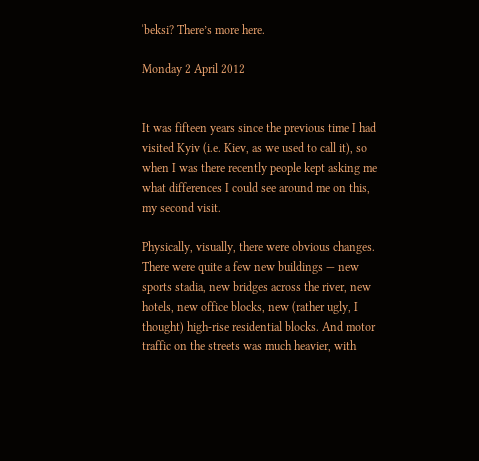ˈbeksi? There’s more here.

Monday 2 April 2012


It was fifteen years since the previous time I had visited Kyiv (i.e. Kiev, as we used to call it), so when I was there recently people kept asking me what differences I could see around me on this, my second visit.

Physically, visually, there were obvious changes. There were quite a few new buildings — new sports stadia, new bridges across the river, new hotels, new office blocks, new (rather ugly, I thought) high-rise residential blocks. And motor traffic on the streets was much heavier, with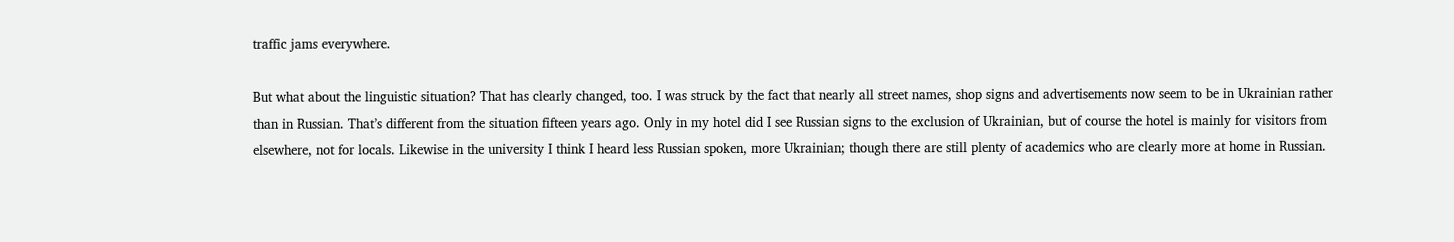traffic jams everywhere.

But what about the linguistic situation? That has clearly changed, too. I was struck by the fact that nearly all street names, shop signs and advertisements now seem to be in Ukrainian rather than in Russian. That’s different from the situation fifteen years ago. Only in my hotel did I see Russian signs to the exclusion of Ukrainian, but of course the hotel is mainly for visitors from elsewhere, not for locals. Likewise in the university I think I heard less Russian spoken, more Ukrainian; though there are still plenty of academics who are clearly more at home in Russian.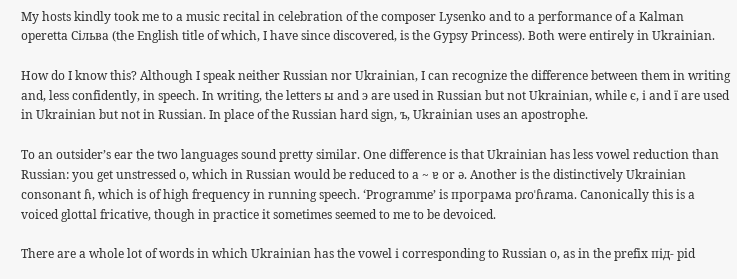My hosts kindly took me to a music recital in celebration of the composer Lysenko and to a performance of a Kalman operetta Сільва (the English title of which, I have since discovered, is the Gypsy Princess). Both were entirely in Ukrainian.

How do I know this? Although I speak neither Russian nor Ukrainian, I can recognize the difference between them in writing and, less confidently, in speech. In writing, the letters ы and э are used in Russian but not Ukrainian, while є, і and ї are used in Ukrainian but not in Russian. In place of the Russian hard sign, ъ, Ukrainian uses an apostrophe.

To an outsider’s ear the two languages sound pretty similar. One difference is that Ukrainian has less vowel reduction than Russian: you get unstressed o, which in Russian would be reduced to a ~ ɐ or ə. Another is the distinctively Ukrainian consonant ɦ, which is of high frequency in running speech. ‘Programme’ is програма pɾoˈɦɾama. Canonically this is a voiced glottal fricative, though in practice it sometimes seemed to me to be devoiced.

There are a whole lot of words in which Ukrainian has the vowel і corresponding to Russian о, as in the prefix під- pid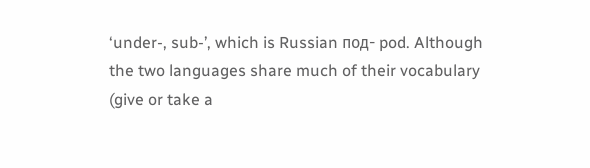‘under-, sub-’, which is Russian под- pod. Although the two languages share much of their vocabulary (give or take a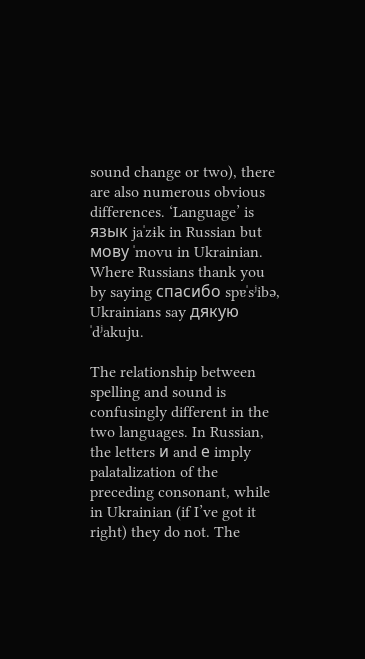sound change or two), there are also numerous obvious differences. ‘Language’ is язык jaˈzɨk in Russian but мову ˈmovu in Ukrainian. Where Russians thank you by saying спасибо spɐˈsʲibə, Ukrainians say дякую ˈdʲakuju.

The relationship between spelling and sound is confusingly different in the two languages. In Russian, the letters и and е imply palatalization of the preceding consonant, while in Ukrainian (if I’ve got it right) they do not. The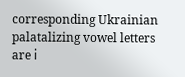corresponding Ukrainian palatalizing vowel letters are і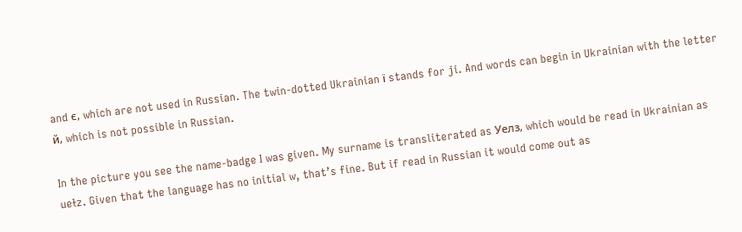and є, which are not used in Russian. The twin-dotted Ukrainian ї stands for ji. And words can begin in Ukrainian with the letter й, which is not possible in Russian.

In the picture you see the name-badge I was given. My surname is transliterated as Уелз, which would be read in Ukrainian as ueɫz. Given that the language has no initial w, that’s fine. But if read in Russian it would come out as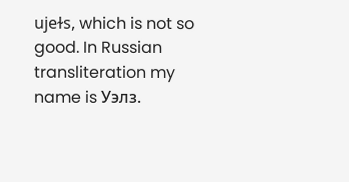ujeɫs, which is not so good. In Russian transliteration my name is Уэлз.